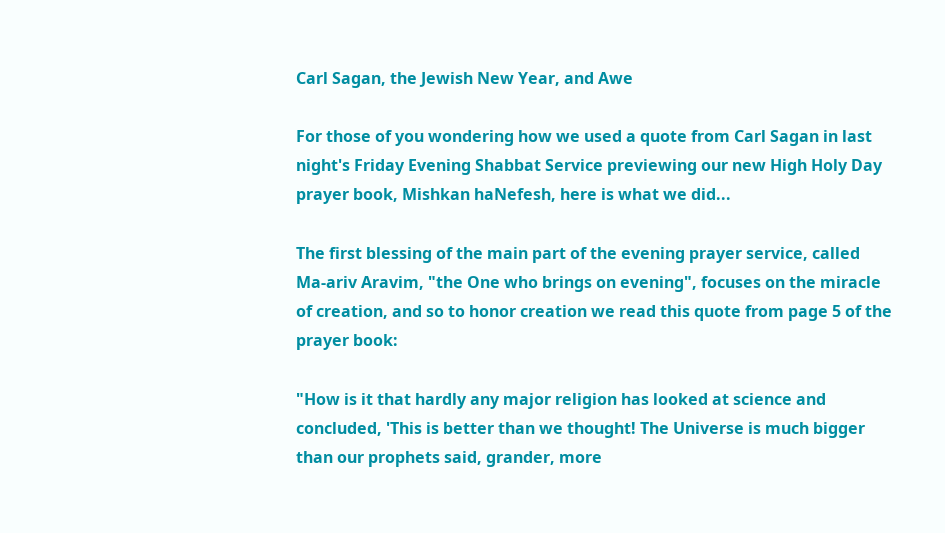Carl Sagan, the Jewish New Year, and Awe

For those of you wondering how we used a quote from Carl Sagan in last night's Friday Evening Shabbat Service previewing our new High Holy Day prayer book, Mishkan haNefesh, here is what we did...

The first blessing of the main part of the evening prayer service, called Ma-ariv Aravim, "the One who brings on evening", focuses on the miracle of creation, and so to honor creation we read this quote from page 5 of the prayer book:

"How is it that hardly any major religion has looked at science and concluded, 'This is better than we thought! The Universe is much bigger than our prophets said, grander, more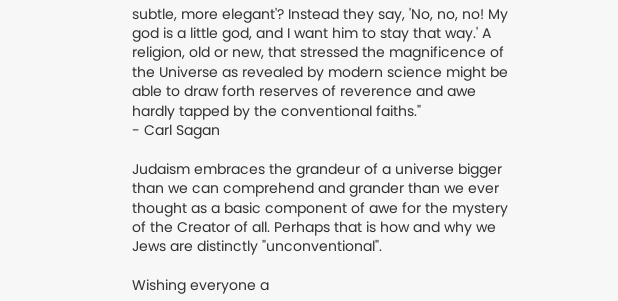subtle, more elegant'? Instead they say, 'No, no, no! My god is a little god, and I want him to stay that way.' A religion, old or new, that stressed the magnificence of the Universe as revealed by modern science might be able to draw forth reserves of reverence and awe hardly tapped by the conventional faiths."
- Carl Sagan

Judaism embraces the grandeur of a universe bigger than we can comprehend and grander than we ever thought as a basic component of awe for the mystery of the Creator of all. Perhaps that is how and why we Jews are distinctly "unconventional".

Wishing everyone a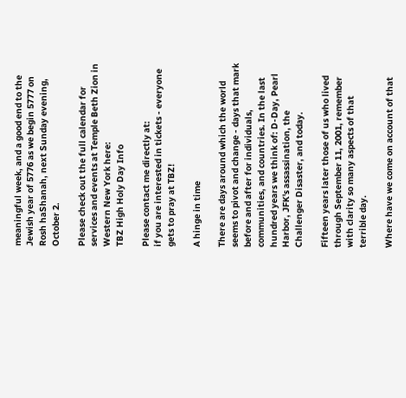meaningful week, and a good end to the Jewish year of 5776 as we begin 5777 on Rosh haShanah, next Sunday evening, October 2.

Please check out the full calendar for services and events at Temple Beth Zion in Western New York here:
TBZ High Holy Day Info

Please contact me directly at:
if you are interested in tickets - everyone gets to pray at TBZ!

A hinge in time

There are days around which the world seems to pivot and change - days that mark before and after for individuals, communities, and countries. In the last hundred years we think of: D-Day, Pearl Harbor, JFK's assassination, the Challenger Disaster, and today.

Fifteen years later those of us who lived through September 11, 2001, remember with clarity so many aspects of that terrible day.

Where have we come on account of that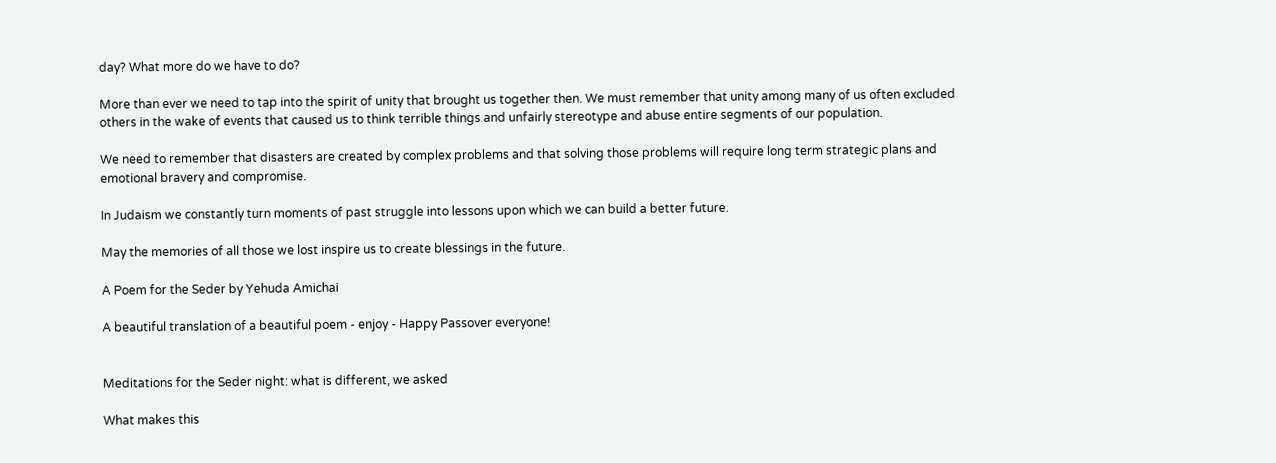day? What more do we have to do?

More than ever we need to tap into the spirit of unity that brought us together then. We must remember that unity among many of us often excluded others in the wake of events that caused us to think terrible things and unfairly stereotype and abuse entire segments of our population.

We need to remember that disasters are created by complex problems and that solving those problems will require long term strategic plans and emotional bravery and compromise.

In Judaism we constantly turn moments of past struggle into lessons upon which we can build a better future.

May the memories of all those we lost inspire us to create blessings in the future.

A Poem for the Seder by Yehuda Amichai

A beautiful translation of a beautiful poem - enjoy - Happy Passover everyone!


Meditations for the Seder night: what is different, we asked

What makes this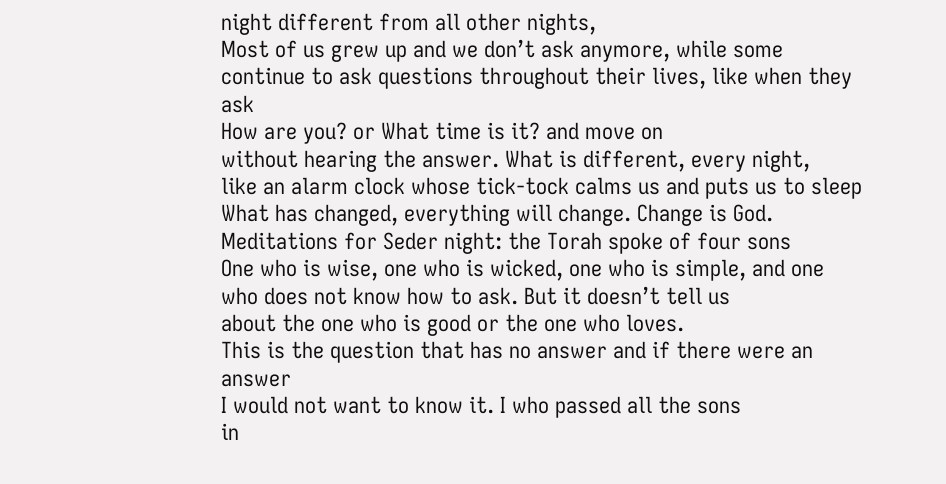night different from all other nights,
Most of us grew up and we don’t ask anymore, while some
continue to ask questions throughout their lives, like when they ask
How are you? or What time is it? and move on
without hearing the answer. What is different, every night,
like an alarm clock whose tick-tock calms us and puts us to sleep
What has changed, everything will change. Change is God.
Meditations for Seder night: the Torah spoke of four sons
One who is wise, one who is wicked, one who is simple, and one
who does not know how to ask. But it doesn’t tell us
about the one who is good or the one who loves.
This is the question that has no answer and if there were an answer
I would not want to know it. I who passed all the sons
in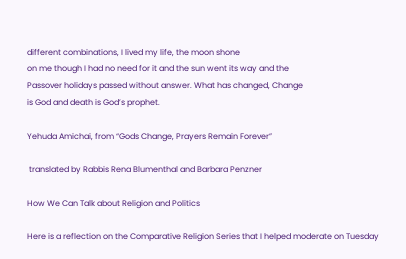different combinations, I lived my life, the moon shone
on me though I had no need for it and the sun went its way and the
Passover holidays passed without answer. What has changed, Change
is God and death is God’s prophet.

Yehuda Amichai, from “Gods Change, Prayers Remain Forever”

 translated by Rabbis Rena Blumenthal and Barbara Penzner

How We Can Talk about Religion and Politics

Here is a reflection on the Comparative Religion Series that I helped moderate on Tuesday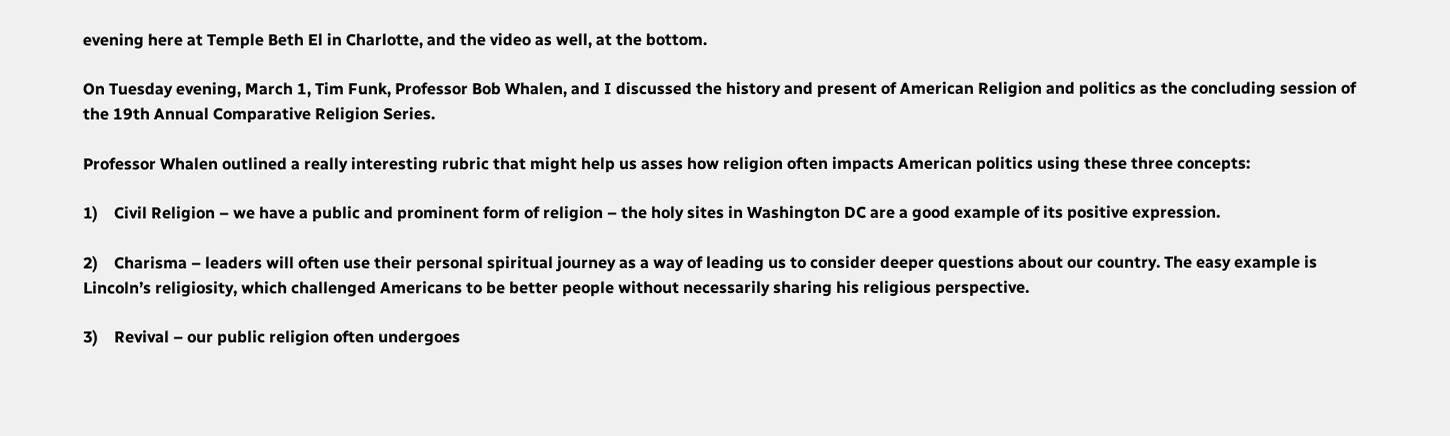evening here at Temple Beth El in Charlotte, and the video as well, at the bottom.

On Tuesday evening, March 1, Tim Funk, Professor Bob Whalen, and I discussed the history and present of American Religion and politics as the concluding session of the 19th Annual Comparative Religion Series.

Professor Whalen outlined a really interesting rubric that might help us asses how religion often impacts American politics using these three concepts:

1)    Civil Religion – we have a public and prominent form of religion – the holy sites in Washington DC are a good example of its positive expression.

2)    Charisma – leaders will often use their personal spiritual journey as a way of leading us to consider deeper questions about our country. The easy example is Lincoln’s religiosity, which challenged Americans to be better people without necessarily sharing his religious perspective.

3)    Revival – our public religion often undergoes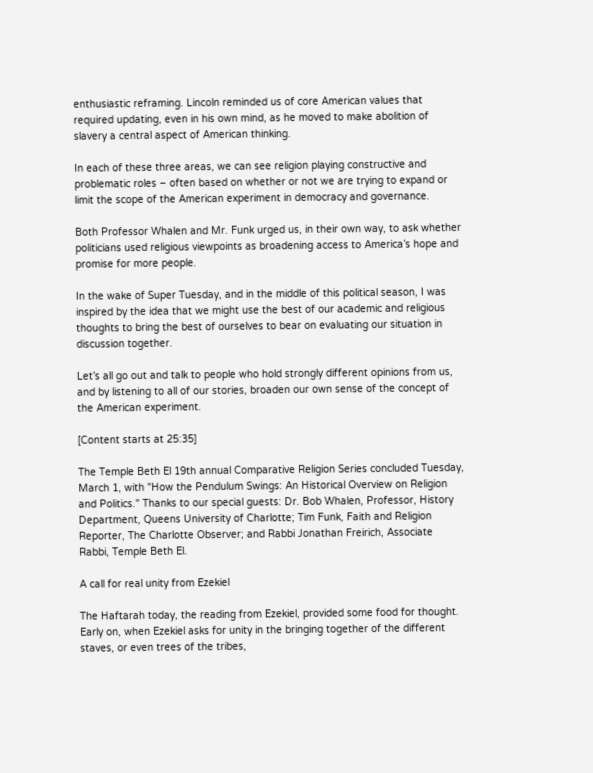enthusiastic reframing. Lincoln reminded us of core American values that required updating, even in his own mind, as he moved to make abolition of slavery a central aspect of American thinking.

In each of these three areas, we can see religion playing constructive and problematic roles – often based on whether or not we are trying to expand or limit the scope of the American experiment in democracy and governance.

Both Professor Whalen and Mr. Funk urged us, in their own way, to ask whether politicians used religious viewpoints as broadening access to America’s hope and promise for more people.

In the wake of Super Tuesday, and in the middle of this political season, I was inspired by the idea that we might use the best of our academic and religious thoughts to bring the best of ourselves to bear on evaluating our situation in discussion together.

Let’s all go out and talk to people who hold strongly different opinions from us, and by listening to all of our stories, broaden our own sense of the concept of the American experiment.

[Content starts at 25:35]

The Temple Beth El 19th annual Comparative Religion Series concluded Tuesday, March 1, with "How the Pendulum Swings: An Historical Overview on Religion and Politics." Thanks to our special guests: Dr. Bob Whalen, Professor, History Department, Queens University of Charlotte; Tim Funk, Faith and Religion Reporter, The Charlotte Observer; and Rabbi Jonathan Freirich, Associate Rabbi, Temple Beth El.

A call for real unity from Ezekiel

The Haftarah today, the reading from Ezekiel, provided some food for thought. Early on, when Ezekiel asks for unity in the bringing together of the different staves, or even trees of the tribes,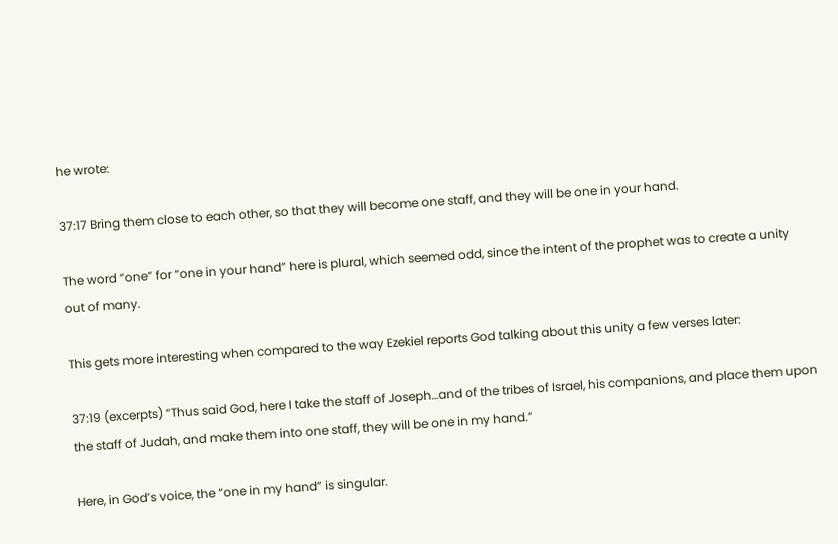he wrote:

37:17 Bring them close to each other, so that they will become one staff, and they will be one in your hand.

The word “one” for “one in your hand” here is plural, which seemed odd, since the intent of the prophet was to create a unity out of many.

This gets more interesting when compared to the way Ezekiel reports God talking about this unity a few verses later:

37:19 (excerpts) “Thus said God, here I take the staff of Joseph…and of the tribes of Israel, his companions, and place them upon the staff of Judah, and make them into one staff, they will be one in my hand.”

Here, in God’s voice, the “one in my hand” is singular.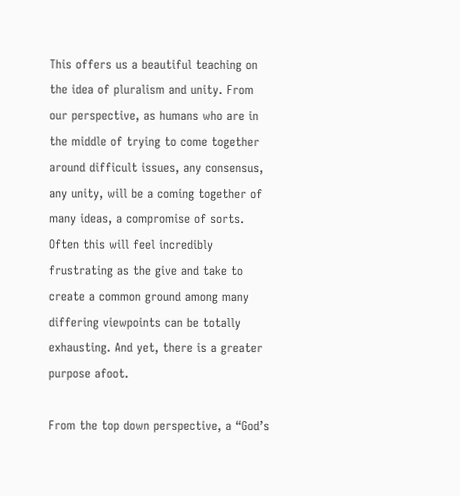This offers us a beautiful teaching on the idea of pluralism and unity. From our perspective, as humans who are in the middle of trying to come together around difficult issues, any consensus, any unity, will be a coming together of many ideas, a compromise of sorts. Often this will feel incredibly frustrating as the give and take to create a common ground among many differing viewpoints can be totally exhausting. And yet, there is a greater purpose afoot.

From the top down perspective, a “God’s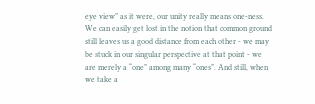eye view” as it were, our unity really means one-ness. We can easily get lost in the notion that common ground still leaves us a good distance from each other - we may be stuck in our singular perspective at that point - we are merely a “one” among many “ones”. And still, when we take a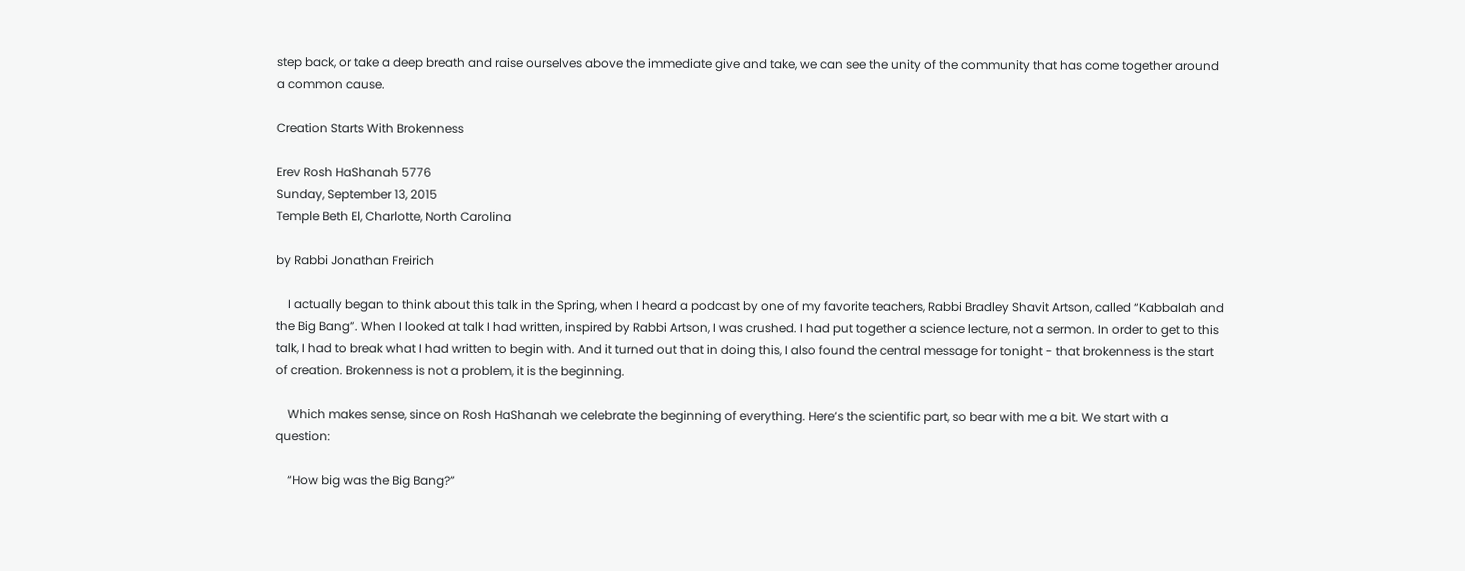step back, or take a deep breath and raise ourselves above the immediate give and take, we can see the unity of the community that has come together around a common cause.

Creation Starts With Brokenness

Erev Rosh HaShanah 5776
Sunday, September 13, 2015
Temple Beth El, Charlotte, North Carolina

by Rabbi Jonathan Freirich

    I actually began to think about this talk in the Spring, when I heard a podcast by one of my favorite teachers, Rabbi Bradley Shavit Artson, called “Kabbalah and the Big Bang”. When I looked at talk I had written, inspired by Rabbi Artson, I was crushed. I had put together a science lecture, not a sermon. In order to get to this talk, I had to break what I had written to begin with. And it turned out that in doing this, I also found the central message for tonight - that brokenness is the start of creation. Brokenness is not a problem, it is the beginning.

    Which makes sense, since on Rosh HaShanah we celebrate the beginning of everything. Here’s the scientific part, so bear with me a bit. We start with a question:

    “How big was the Big Bang?”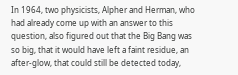In 1964, two physicists, Alpher and Herman, who had already come up with an answer to this question, also figured out that the Big Bang was so big, that it would have left a faint residue, an after-glow, that could still be detected today,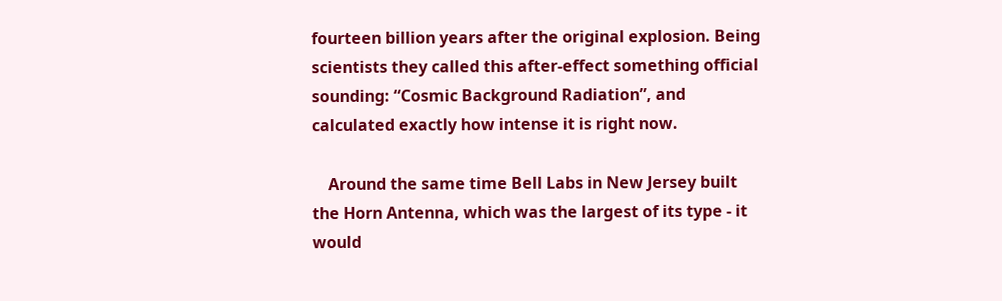fourteen billion years after the original explosion. Being scientists they called this after-effect something official sounding: “Cosmic Background Radiation”, and calculated exactly how intense it is right now.

    Around the same time Bell Labs in New Jersey built the Horn Antenna, which was the largest of its type - it would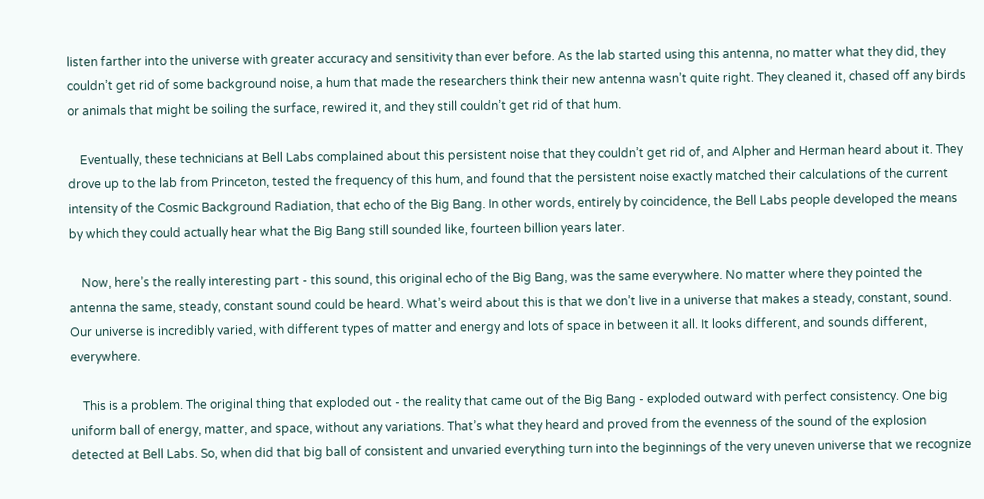listen farther into the universe with greater accuracy and sensitivity than ever before. As the lab started using this antenna, no matter what they did, they couldn’t get rid of some background noise, a hum that made the researchers think their new antenna wasn’t quite right. They cleaned it, chased off any birds or animals that might be soiling the surface, rewired it, and they still couldn’t get rid of that hum.

    Eventually, these technicians at Bell Labs complained about this persistent noise that they couldn’t get rid of, and Alpher and Herman heard about it. They drove up to the lab from Princeton, tested the frequency of this hum, and found that the persistent noise exactly matched their calculations of the current intensity of the Cosmic Background Radiation, that echo of the Big Bang. In other words, entirely by coincidence, the Bell Labs people developed the means by which they could actually hear what the Big Bang still sounded like, fourteen billion years later.

    Now, here’s the really interesting part - this sound, this original echo of the Big Bang, was the same everywhere. No matter where they pointed the antenna the same, steady, constant sound could be heard. What’s weird about this is that we don’t live in a universe that makes a steady, constant, sound. Our universe is incredibly varied, with different types of matter and energy and lots of space in between it all. It looks different, and sounds different, everywhere.

    This is a problem. The original thing that exploded out - the reality that came out of the Big Bang - exploded outward with perfect consistency. One big uniform ball of energy, matter, and space, without any variations. That’s what they heard and proved from the evenness of the sound of the explosion detected at Bell Labs. So, when did that big ball of consistent and unvaried everything turn into the beginnings of the very uneven universe that we recognize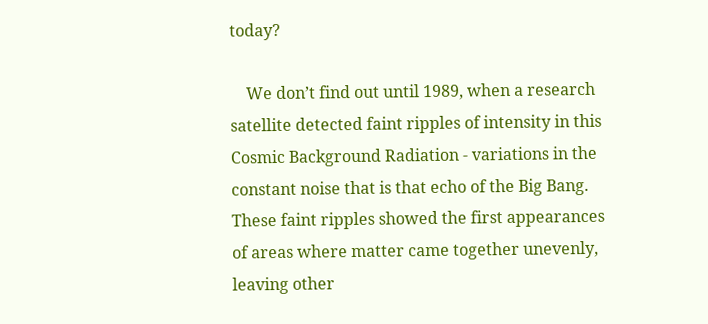today?

    We don’t find out until 1989, when a research satellite detected faint ripples of intensity in this Cosmic Background Radiation - variations in the constant noise that is that echo of the Big Bang. These faint ripples showed the first appearances of areas where matter came together unevenly, leaving other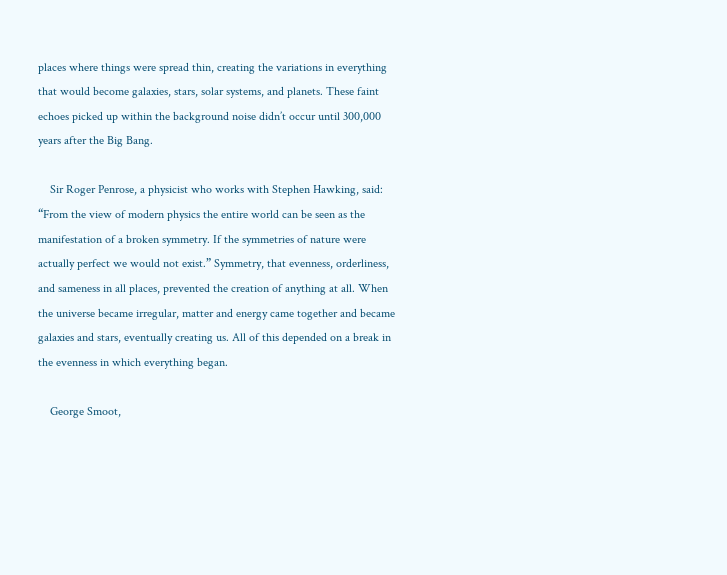places where things were spread thin, creating the variations in everything that would become galaxies, stars, solar systems, and planets. These faint echoes picked up within the background noise didn’t occur until 300,000 years after the Big Bang.

    Sir Roger Penrose, a physicist who works with Stephen Hawking, said: “From the view of modern physics the entire world can be seen as the manifestation of a broken symmetry. If the symmetries of nature were actually perfect we would not exist.” Symmetry, that evenness, orderliness, and sameness in all places, prevented the creation of anything at all. When the universe became irregular, matter and energy came together and became galaxies and stars, eventually creating us. All of this depended on a break in the evenness in which everything began.

    George Smoot,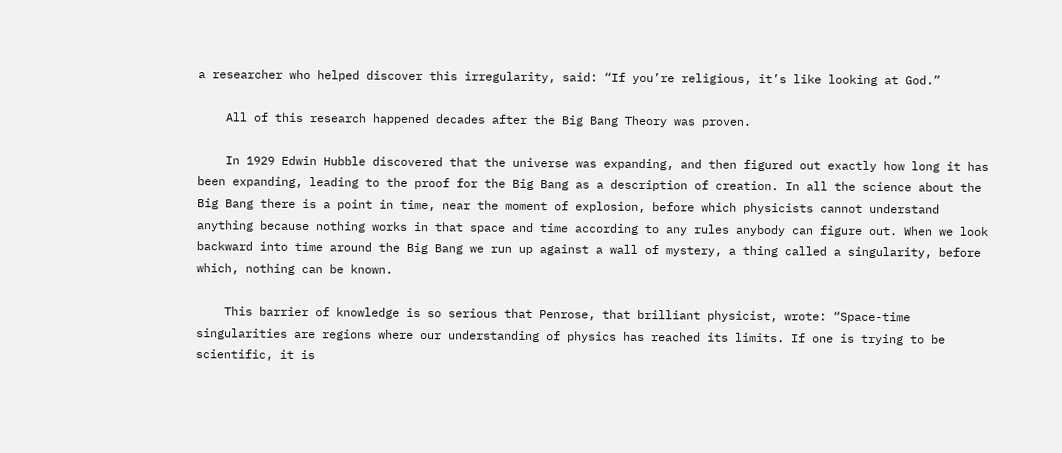a researcher who helped discover this irregularity, said: “If you’re religious, it’s like looking at God.”

    All of this research happened decades after the Big Bang Theory was proven.

    In 1929 Edwin Hubble discovered that the universe was expanding, and then figured out exactly how long it has been expanding, leading to the proof for the Big Bang as a description of creation. In all the science about the Big Bang there is a point in time, near the moment of explosion, before which physicists cannot understand anything because nothing works in that space and time according to any rules anybody can figure out. When we look backward into time around the Big Bang we run up against a wall of mystery, a thing called a singularity, before which, nothing can be known.

    This barrier of knowledge is so serious that Penrose, that brilliant physicist, wrote: “Space-time singularities are regions where our understanding of physics has reached its limits. If one is trying to be scientific, it is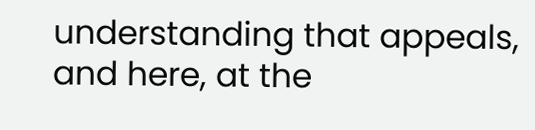understanding that appeals, and here, at the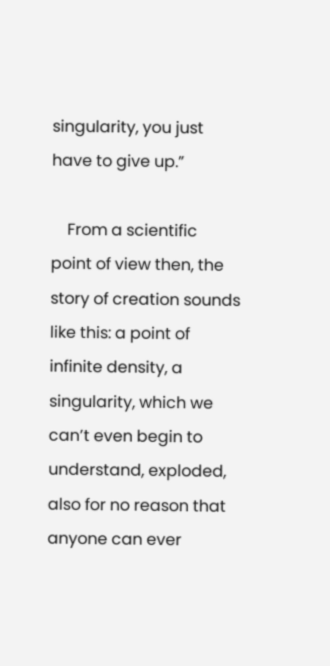singularity, you just have to give up.”

    From a scientific point of view then, the story of creation sounds like this: a point of infinite density, a singularity, which we can’t even begin to understand, exploded, also for no reason that anyone can ever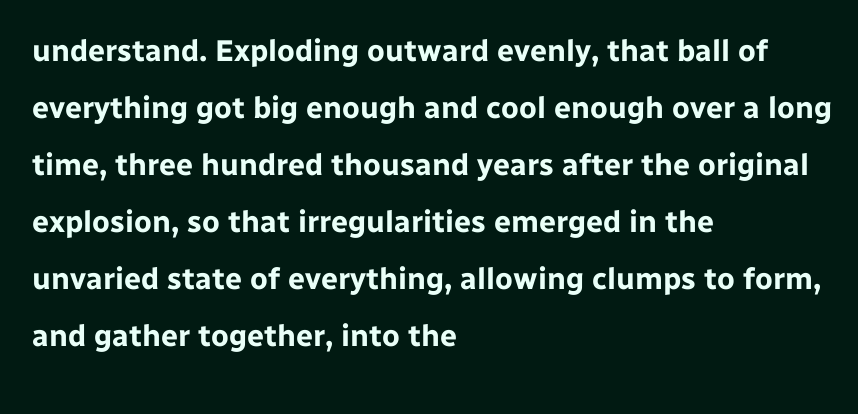understand. Exploding outward evenly, that ball of everything got big enough and cool enough over a long time, three hundred thousand years after the original explosion, so that irregularities emerged in the unvaried state of everything, allowing clumps to form, and gather together, into the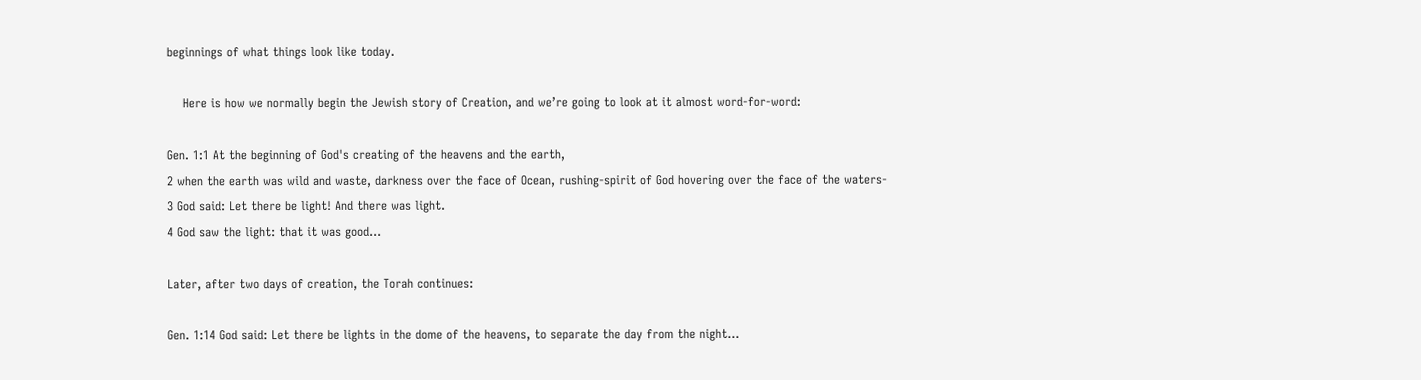beginnings of what things look like today.

    Here is how we normally begin the Jewish story of Creation, and we’re going to look at it almost word-for-word:

Gen. 1:1 At the beginning of God's creating of the heavens and the earth,
2 when the earth was wild and waste, darkness over the face of Ocean, rushing-spirit of God hovering over the face of the waters-
3 God said: Let there be light! And there was light.
4 God saw the light: that it was good…

Later, after two days of creation, the Torah continues:

Gen. 1:14 God said: Let there be lights in the dome of the heavens, to separate the day from the night…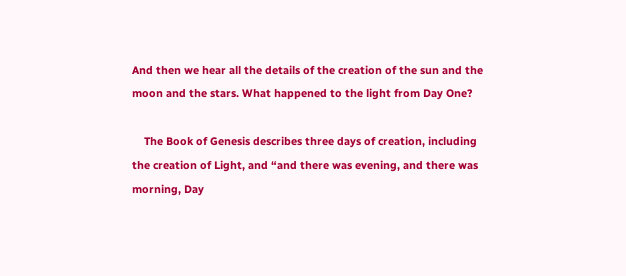And then we hear all the details of the creation of the sun and the moon and the stars. What happened to the light from Day One?

    The Book of Genesis describes three days of creation, including the creation of Light, and “and there was evening, and there was morning, Day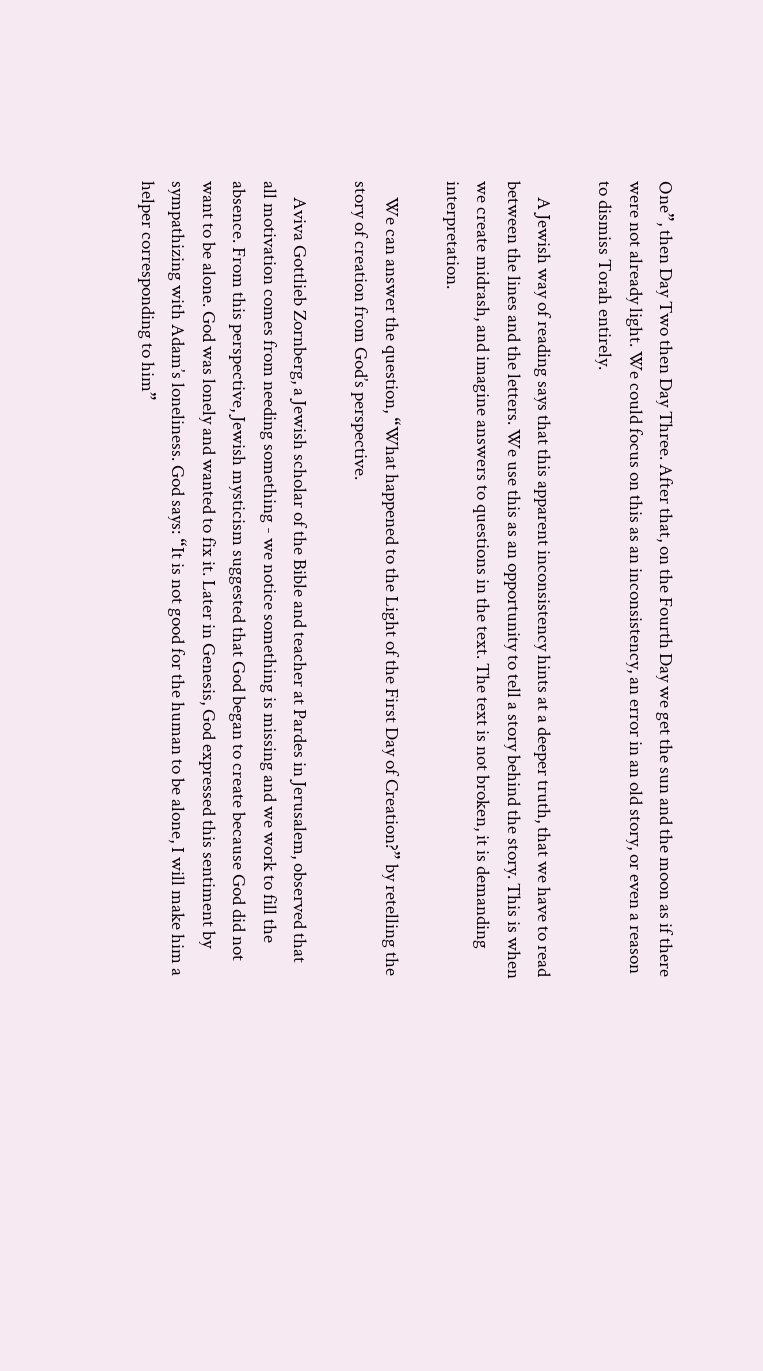One”, then Day Two then Day Three. After that, on the Fourth Day we get the sun and the moon as if there were not already light. We could focus on this as an inconsistency, an error in an old story, or even a reason to dismiss Torah entirely.

    A Jewish way of reading says that this apparent inconsistency hints at a deeper truth, that we have to read between the lines and the letters. We use this as an opportunity to tell a story behind the story. This is when we create midrash, and imagine answers to questions in the text. The text is not broken, it is demanding interpretation.

    We can answer the question, “What happened to the Light of the First Day of Creation?” by retelling the story of creation from God’s perspective.

    Aviva Gottlieb Zornberg, a Jewish scholar of the Bible and teacher at Pardes in Jerusalem, observed that all motivation comes from needing something - we notice something is missing and we work to fill the absence. From this perspective, Jewish mysticism suggested that God began to create because God did not want to be alone. God was lonely and wanted to fix it. Later in Genesis, God expressed this sentiment by sympathizing with Adam’s loneliness. God says: “It is not good for the human to be alone, I will make him a helper corresponding to him”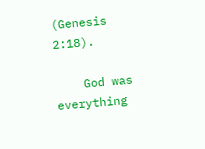(Genesis 2:18).

    God was everything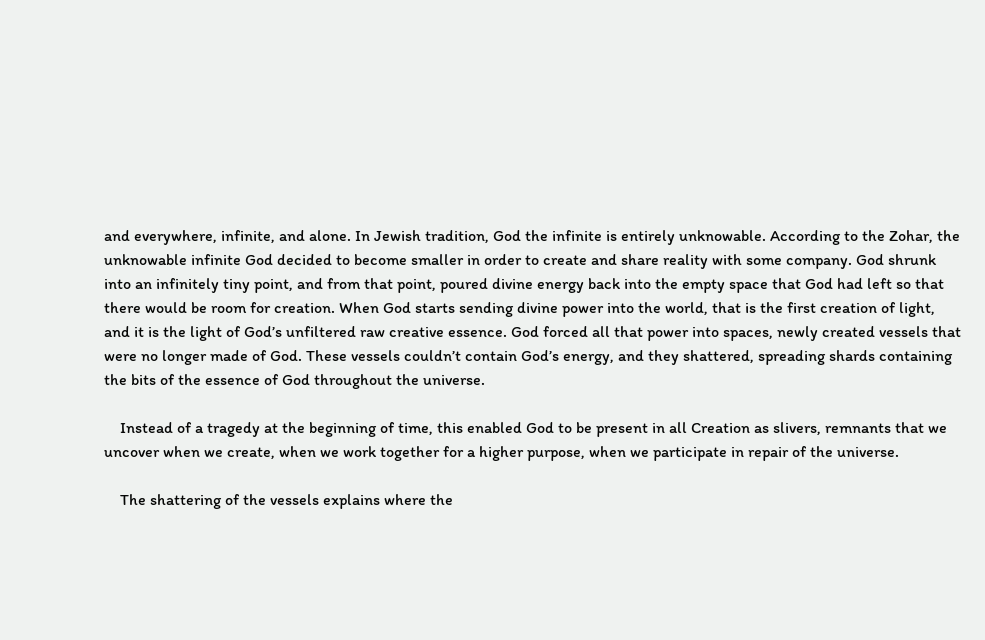and everywhere, infinite, and alone. In Jewish tradition, God the infinite is entirely unknowable. According to the Zohar, the unknowable infinite God decided to become smaller in order to create and share reality with some company. God shrunk into an infinitely tiny point, and from that point, poured divine energy back into the empty space that God had left so that there would be room for creation. When God starts sending divine power into the world, that is the first creation of light, and it is the light of God’s unfiltered raw creative essence. God forced all that power into spaces, newly created vessels that were no longer made of God. These vessels couldn’t contain God’s energy, and they shattered, spreading shards containing the bits of the essence of God throughout the universe.

    Instead of a tragedy at the beginning of time, this enabled God to be present in all Creation as slivers, remnants that we uncover when we create, when we work together for a higher purpose, when we participate in repair of the universe.

    The shattering of the vessels explains where the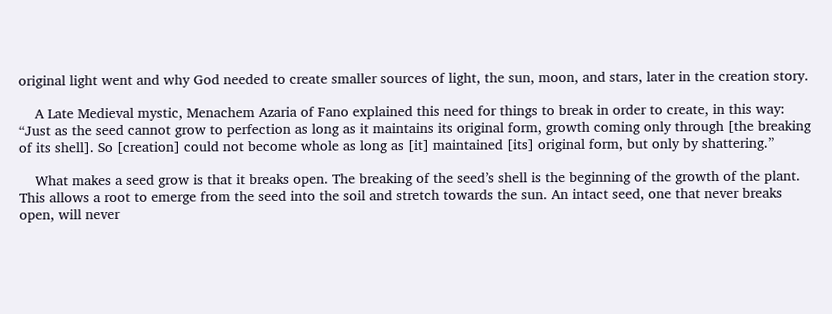original light went and why God needed to create smaller sources of light, the sun, moon, and stars, later in the creation story.

    A Late Medieval mystic, Menachem Azaria of Fano explained this need for things to break in order to create, in this way: “Just as the seed cannot grow to perfection as long as it maintains its original form, growth coming only through [the breaking of its shell]. So [creation] could not become whole as long as [it] maintained [its] original form, but only by shattering.”

    What makes a seed grow is that it breaks open. The breaking of the seed’s shell is the beginning of the growth of the plant. This allows a root to emerge from the seed into the soil and stretch towards the sun. An intact seed, one that never breaks open, will never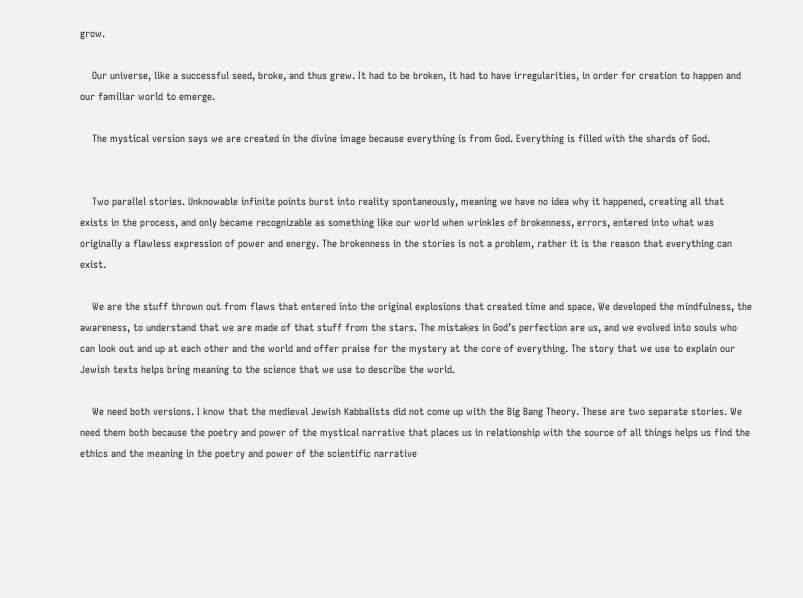grow.

    Our universe, like a successful seed, broke, and thus grew. It had to be broken, it had to have irregularities, in order for creation to happen and our familiar world to emerge.

    The mystical version says we are created in the divine image because everything is from God. Everything is filled with the shards of God.


    Two parallel stories. Unknowable infinite points burst into reality spontaneously, meaning we have no idea why it happened, creating all that exists in the process, and only became recognizable as something like our world when wrinkles of brokenness, errors, entered into what was originally a flawless expression of power and energy. The brokenness in the stories is not a problem, rather it is the reason that everything can exist.

    We are the stuff thrown out from flaws that entered into the original explosions that created time and space. We developed the mindfulness, the awareness, to understand that we are made of that stuff from the stars. The mistakes in God’s perfection are us, and we evolved into souls who can look out and up at each other and the world and offer praise for the mystery at the core of everything. The story that we use to explain our Jewish texts helps bring meaning to the science that we use to describe the world.

    We need both versions. I know that the medieval Jewish Kabbalists did not come up with the Big Bang Theory. These are two separate stories. We need them both because the poetry and power of the mystical narrative that places us in relationship with the source of all things helps us find the ethics and the meaning in the poetry and power of the scientific narrative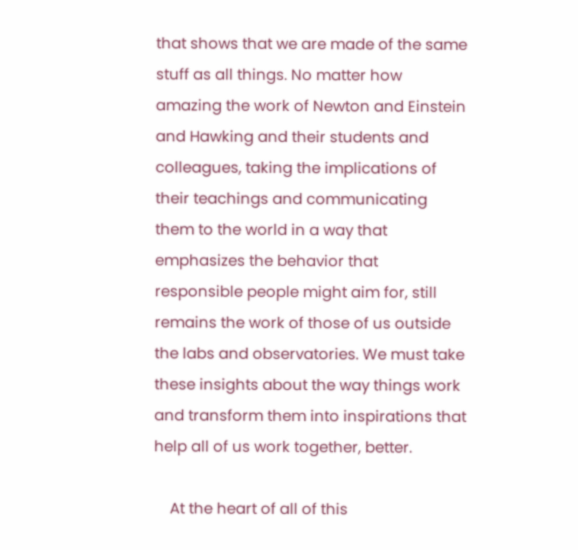that shows that we are made of the same stuff as all things. No matter how amazing the work of Newton and Einstein and Hawking and their students and colleagues, taking the implications of their teachings and communicating them to the world in a way that emphasizes the behavior that responsible people might aim for, still remains the work of those of us outside the labs and observatories. We must take these insights about the way things work and transform them into inspirations that help all of us work together, better.

    At the heart of all of this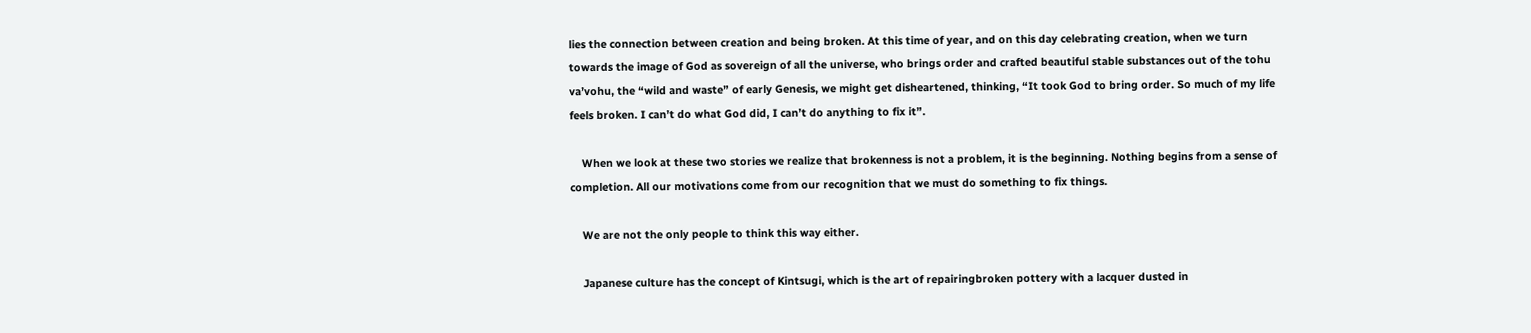lies the connection between creation and being broken. At this time of year, and on this day celebrating creation, when we turn towards the image of God as sovereign of all the universe, who brings order and crafted beautiful stable substances out of the tohu va’vohu, the “wild and waste” of early Genesis, we might get disheartened, thinking, “It took God to bring order. So much of my life feels broken. I can’t do what God did, I can’t do anything to fix it”.

    When we look at these two stories we realize that brokenness is not a problem, it is the beginning. Nothing begins from a sense of completion. All our motivations come from our recognition that we must do something to fix things.

    We are not the only people to think this way either.

    Japanese culture has the concept of Kintsugi, which is the art of repairingbroken pottery with a lacquer dusted in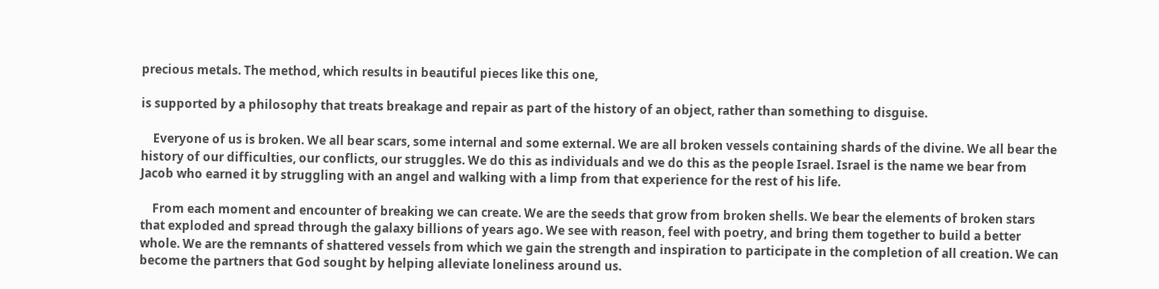precious metals. The method, which results in beautiful pieces like this one,

is supported by a philosophy that treats breakage and repair as part of the history of an object, rather than something to disguise.

    Everyone of us is broken. We all bear scars, some internal and some external. We are all broken vessels containing shards of the divine. We all bear the history of our difficulties, our conflicts, our struggles. We do this as individuals and we do this as the people Israel. Israel is the name we bear from Jacob who earned it by struggling with an angel and walking with a limp from that experience for the rest of his life.

    From each moment and encounter of breaking we can create. We are the seeds that grow from broken shells. We bear the elements of broken stars that exploded and spread through the galaxy billions of years ago. We see with reason, feel with poetry, and bring them together to build a better whole. We are the remnants of shattered vessels from which we gain the strength and inspiration to participate in the completion of all creation. We can become the partners that God sought by helping alleviate loneliness around us.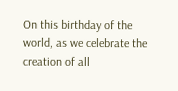On this birthday of the world, as we celebrate the creation of all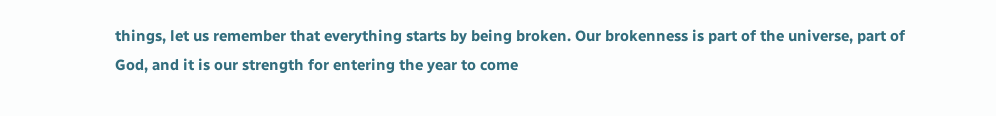things, let us remember that everything starts by being broken. Our brokenness is part of the universe, part of God, and it is our strength for entering the year to come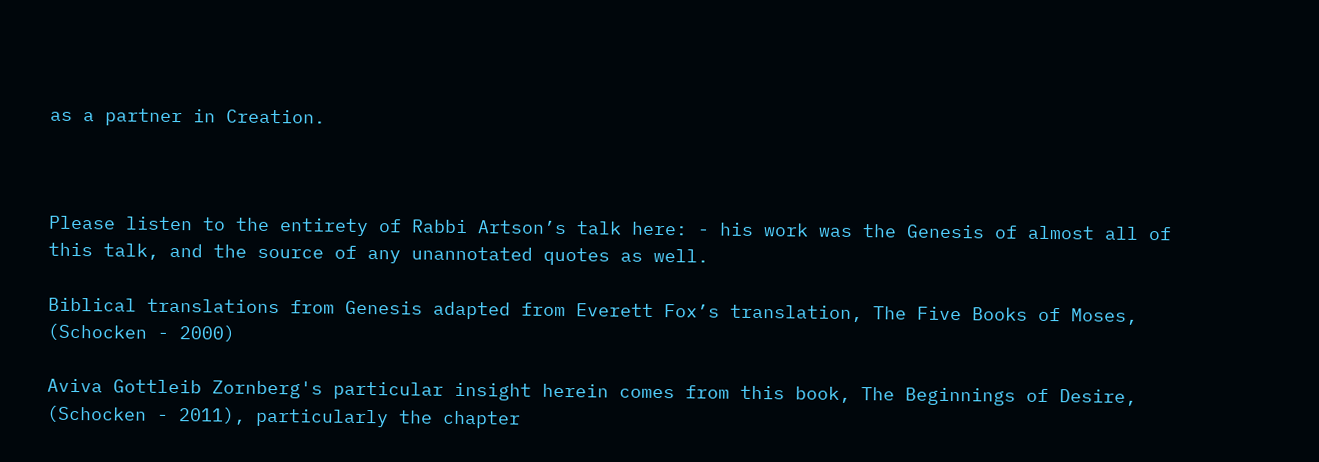as a partner in Creation.



Please listen to the entirety of Rabbi Artson’s talk here: - his work was the Genesis of almost all of this talk, and the source of any unannotated quotes as well.

Biblical translations from Genesis adapted from Everett Fox’s translation, The Five Books of Moses, (Schocken - 2000)

Aviva Gottleib Zornberg's particular insight herein comes from this book, The Beginnings of Desire, (Schocken - 2011), particularly the chapter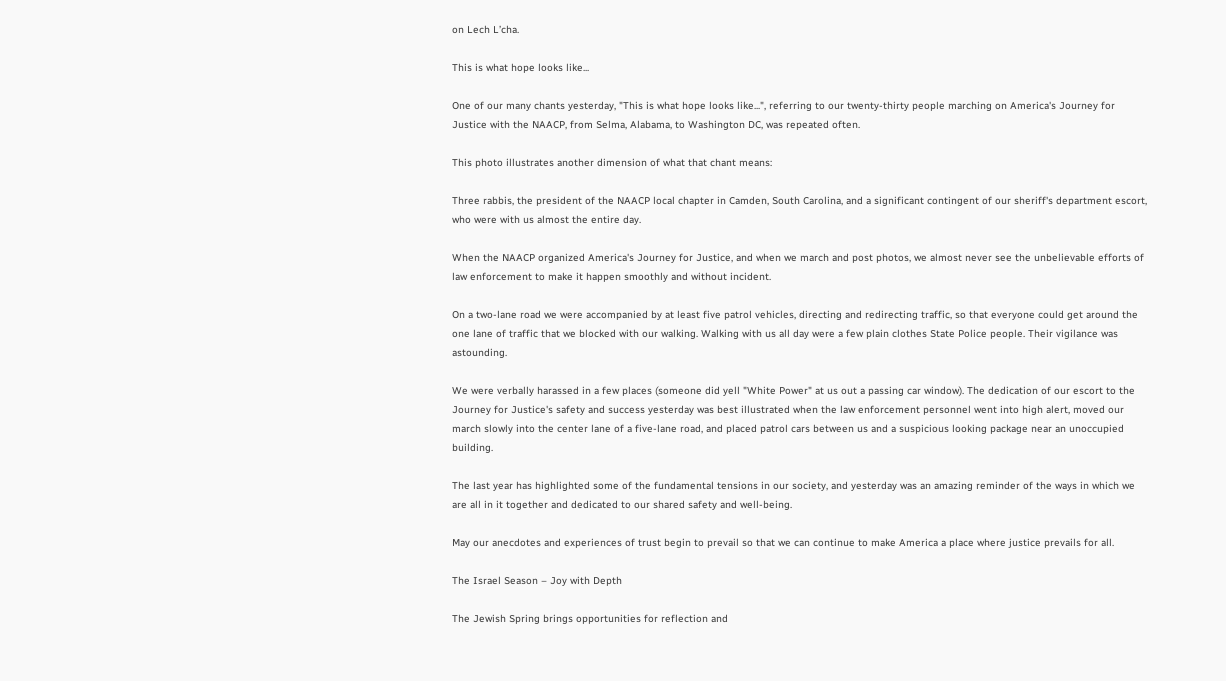on Lech L’cha.

This is what hope looks like...

One of our many chants yesterday, "This is what hope looks like...", referring to our twenty-thirty people marching on America's Journey for Justice with the NAACP, from Selma, Alabama, to Washington DC, was repeated often.

This photo illustrates another dimension of what that chant means:

Three rabbis, the president of the NAACP local chapter in Camden, South Carolina, and a significant contingent of our sheriff's department escort, who were with us almost the entire day.

When the NAACP organized America's Journey for Justice, and when we march and post photos, we almost never see the unbelievable efforts of law enforcement to make it happen smoothly and without incident.

On a two-lane road we were accompanied by at least five patrol vehicles, directing and redirecting traffic, so that everyone could get around the one lane of traffic that we blocked with our walking. Walking with us all day were a few plain clothes State Police people. Their vigilance was astounding.

We were verbally harassed in a few places (someone did yell "White Power" at us out a passing car window). The dedication of our escort to the Journey for Justice's safety and success yesterday was best illustrated when the law enforcement personnel went into high alert, moved our march slowly into the center lane of a five-lane road, and placed patrol cars between us and a suspicious looking package near an unoccupied building.

The last year has highlighted some of the fundamental tensions in our society, and yesterday was an amazing reminder of the ways in which we are all in it together and dedicated to our shared safety and well-being.

May our anecdotes and experiences of trust begin to prevail so that we can continue to make America a place where justice prevails for all.

The Israel Season – Joy with Depth

The Jewish Spring brings opportunities for reflection and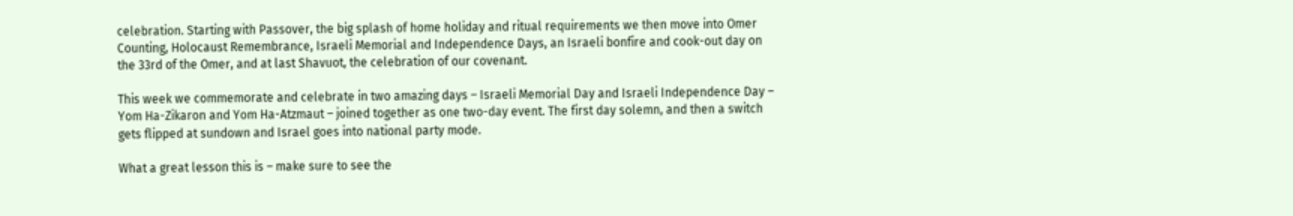celebration. Starting with Passover, the big splash of home holiday and ritual requirements we then move into Omer Counting, Holocaust Remembrance, Israeli Memorial and Independence Days, an Israeli bonfire and cook-out day on the 33rd of the Omer, and at last Shavuot, the celebration of our covenant.

This week we commemorate and celebrate in two amazing days – Israeli Memorial Day and Israeli Independence Day – Yom Ha-Zikaron and Yom Ha-Atzmaut – joined together as one two-day event. The first day solemn, and then a switch gets flipped at sundown and Israel goes into national party mode.

What a great lesson this is – make sure to see the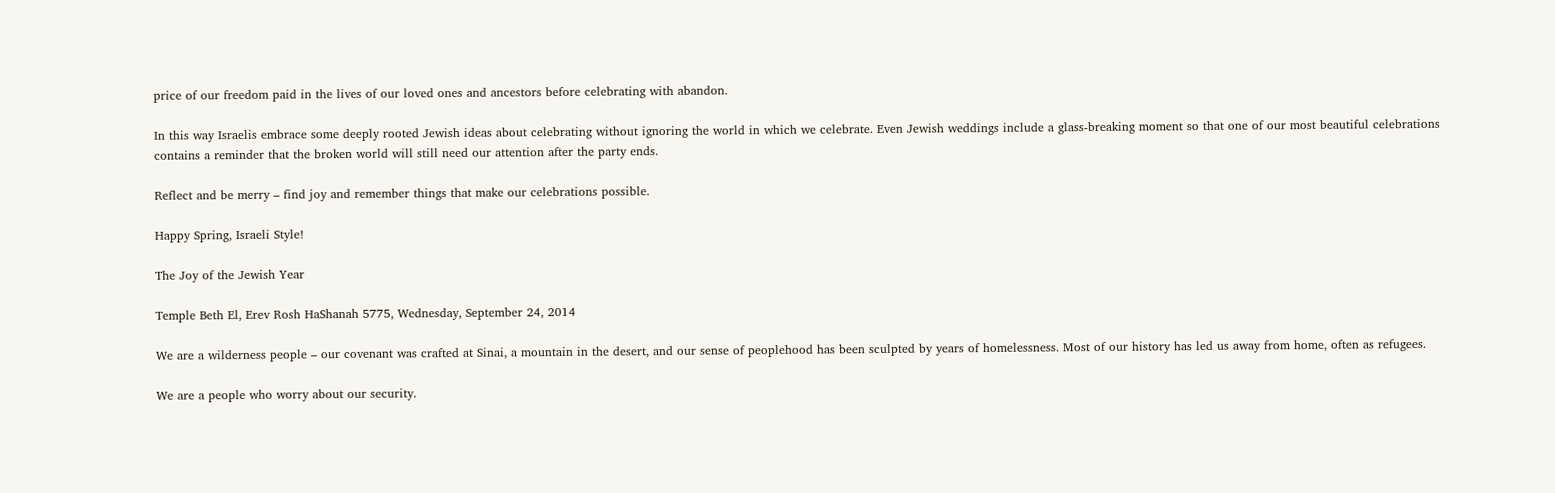price of our freedom paid in the lives of our loved ones and ancestors before celebrating with abandon.

In this way Israelis embrace some deeply rooted Jewish ideas about celebrating without ignoring the world in which we celebrate. Even Jewish weddings include a glass-breaking moment so that one of our most beautiful celebrations contains a reminder that the broken world will still need our attention after the party ends.

Reflect and be merry – find joy and remember things that make our celebrations possible.

Happy Spring, Israeli Style!

The Joy of the Jewish Year

Temple Beth El, Erev Rosh HaShanah 5775, Wednesday, September 24, 2014

We are a wilderness people – our covenant was crafted at Sinai, a mountain in the desert, and our sense of peoplehood has been sculpted by years of homelessness. Most of our history has led us away from home, often as refugees.

We are a people who worry about our security.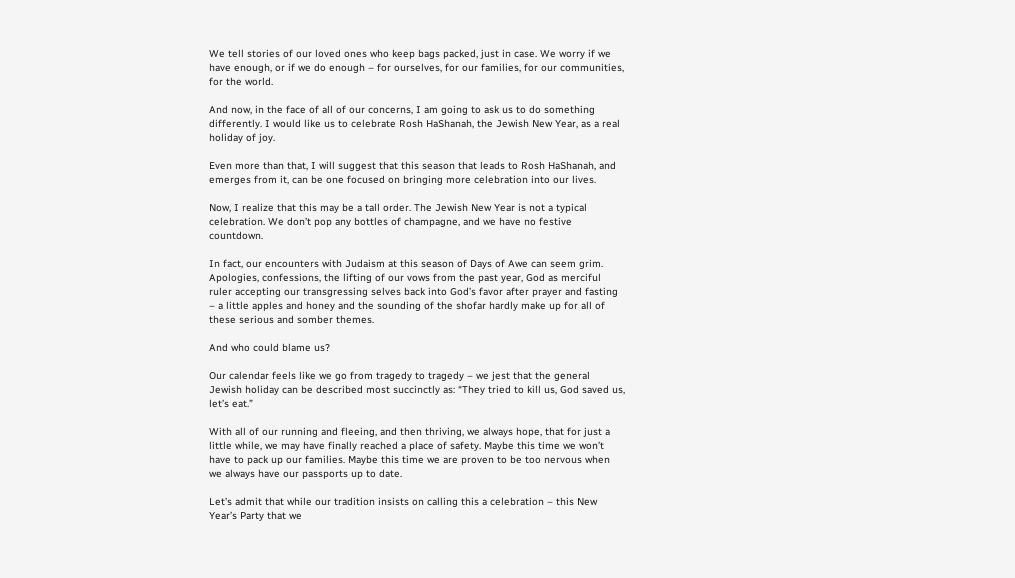We tell stories of our loved ones who keep bags packed, just in case. We worry if we have enough, or if we do enough – for ourselves, for our families, for our communities, for the world.

And now, in the face of all of our concerns, I am going to ask us to do something differently. I would like us to celebrate Rosh HaShanah, the Jewish New Year, as a real holiday of joy.

Even more than that, I will suggest that this season that leads to Rosh HaShanah, and emerges from it, can be one focused on bringing more celebration into our lives.

Now, I realize that this may be a tall order. The Jewish New Year is not a typical celebration. We don’t pop any bottles of champagne, and we have no festive countdown.

In fact, our encounters with Judaism at this season of Days of Awe can seem grim. Apologies, confessions, the lifting of our vows from the past year, God as merciful ruler accepting our transgressing selves back into God’s favor after prayer and fasting – a little apples and honey and the sounding of the shofar hardly make up for all of these serious and somber themes.

And who could blame us?

Our calendar feels like we go from tragedy to tragedy – we jest that the general Jewish holiday can be described most succinctly as: “They tried to kill us, God saved us, let’s eat.”

With all of our running and fleeing, and then thriving, we always hope, that for just a little while, we may have finally reached a place of safety. Maybe this time we won’t have to pack up our families. Maybe this time we are proven to be too nervous when we always have our passports up to date.

Let’s admit that while our tradition insists on calling this a celebration – this New Year’s Party that we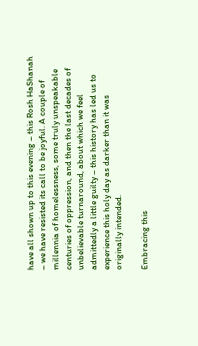have all shown up to this evening – this Rosh HaShanah – we have resisted its call to be joyful. A couple of millennia of homelessness, some truly unspeakable centuries of oppression, and then the last decades of unbelievable turnaround, about which we feel admittedly a little guilty – this history has led us to experience this holy day as darker than it was originally intended.

Embracing this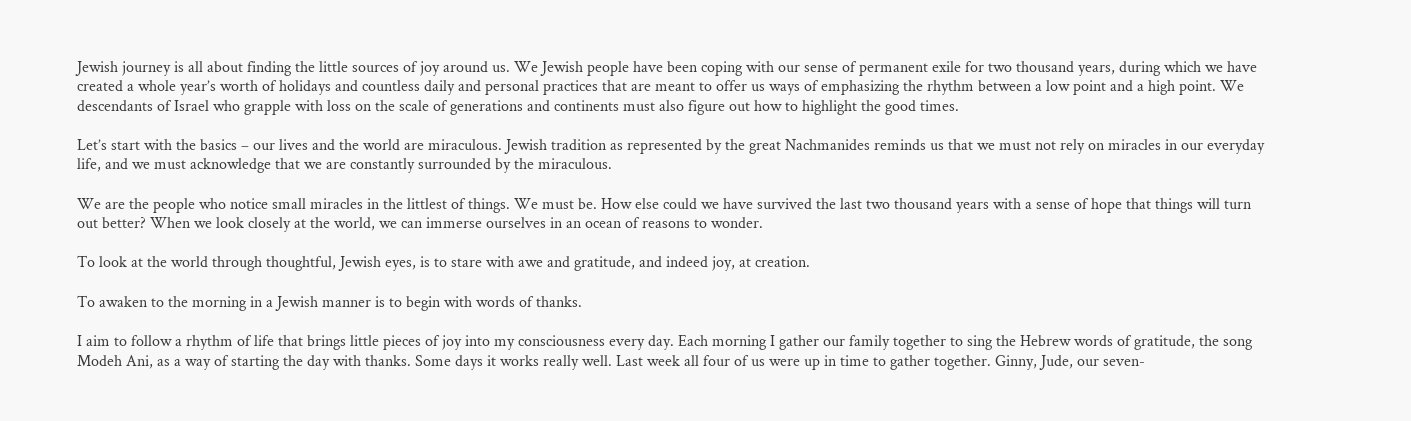Jewish journey is all about finding the little sources of joy around us. We Jewish people have been coping with our sense of permanent exile for two thousand years, during which we have created a whole year’s worth of holidays and countless daily and personal practices that are meant to offer us ways of emphasizing the rhythm between a low point and a high point. We descendants of Israel who grapple with loss on the scale of generations and continents must also figure out how to highlight the good times.

Let’s start with the basics – our lives and the world are miraculous. Jewish tradition as represented by the great Nachmanides reminds us that we must not rely on miracles in our everyday life, and we must acknowledge that we are constantly surrounded by the miraculous.

We are the people who notice small miracles in the littlest of things. We must be. How else could we have survived the last two thousand years with a sense of hope that things will turn out better? When we look closely at the world, we can immerse ourselves in an ocean of reasons to wonder.

To look at the world through thoughtful, Jewish eyes, is to stare with awe and gratitude, and indeed joy, at creation.

To awaken to the morning in a Jewish manner is to begin with words of thanks.

I aim to follow a rhythm of life that brings little pieces of joy into my consciousness every day. Each morning I gather our family together to sing the Hebrew words of gratitude, the song Modeh Ani, as a way of starting the day with thanks. Some days it works really well. Last week all four of us were up in time to gather together. Ginny, Jude, our seven-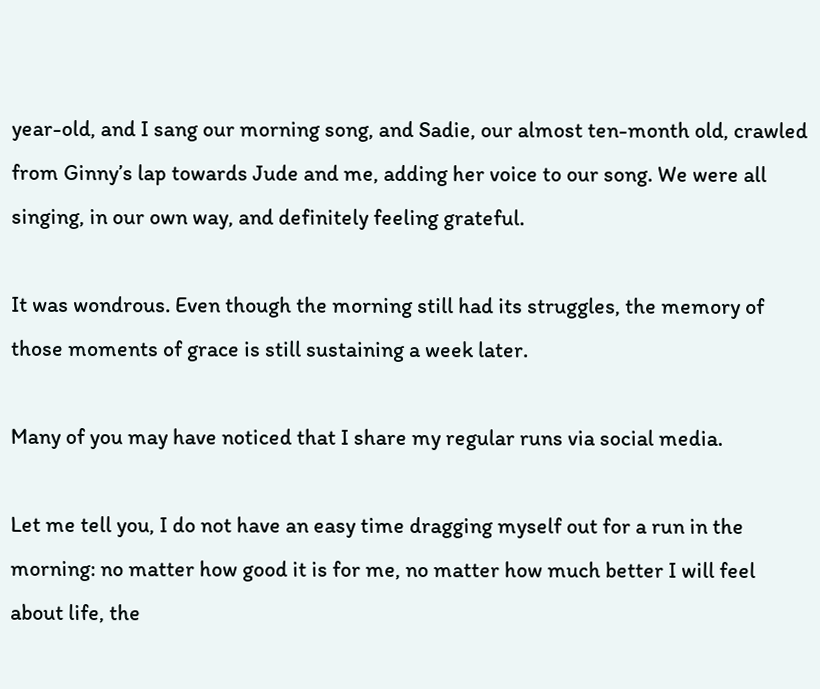year-old, and I sang our morning song, and Sadie, our almost ten-month old, crawled from Ginny’s lap towards Jude and me, adding her voice to our song. We were all singing, in our own way, and definitely feeling grateful.

It was wondrous. Even though the morning still had its struggles, the memory of those moments of grace is still sustaining a week later.

Many of you may have noticed that I share my regular runs via social media.

Let me tell you, I do not have an easy time dragging myself out for a run in the morning: no matter how good it is for me, no matter how much better I will feel about life, the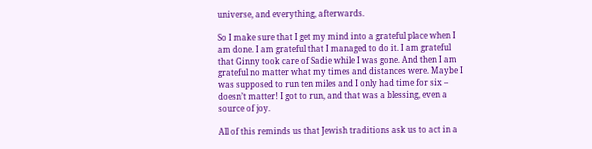universe, and everything, afterwards.

So I make sure that I get my mind into a grateful place when I am done. I am grateful that I managed to do it. I am grateful that Ginny took care of Sadie while I was gone. And then I am grateful no matter what my times and distances were. Maybe I was supposed to run ten miles and I only had time for six – doesn’t matter! I got to run, and that was a blessing, even a source of joy.

All of this reminds us that Jewish traditions ask us to act in a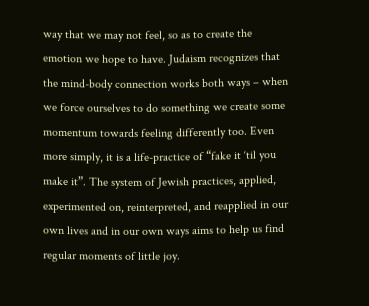way that we may not feel, so as to create the emotion we hope to have. Judaism recognizes that the mind-body connection works both ways – when we force ourselves to do something we create some momentum towards feeling differently too. Even more simply, it is a life-practice of “fake it ‘til you make it”. The system of Jewish practices, applied, experimented on, reinterpreted, and reapplied in our own lives and in our own ways aims to help us find regular moments of little joy.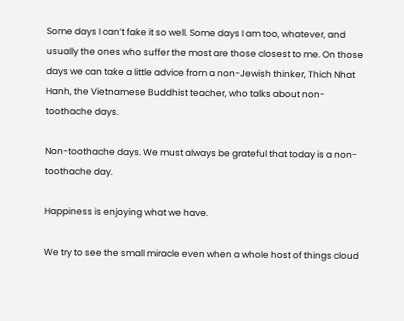Some days I can’t fake it so well. Some days I am too, whatever, and usually the ones who suffer the most are those closest to me. On those days we can take a little advice from a non-Jewish thinker, Thich Nhat Hanh, the Vietnamese Buddhist teacher, who talks about non-toothache days.

Non-toothache days. We must always be grateful that today is a non-toothache day.

Happiness is enjoying what we have.

We try to see the small miracle even when a whole host of things cloud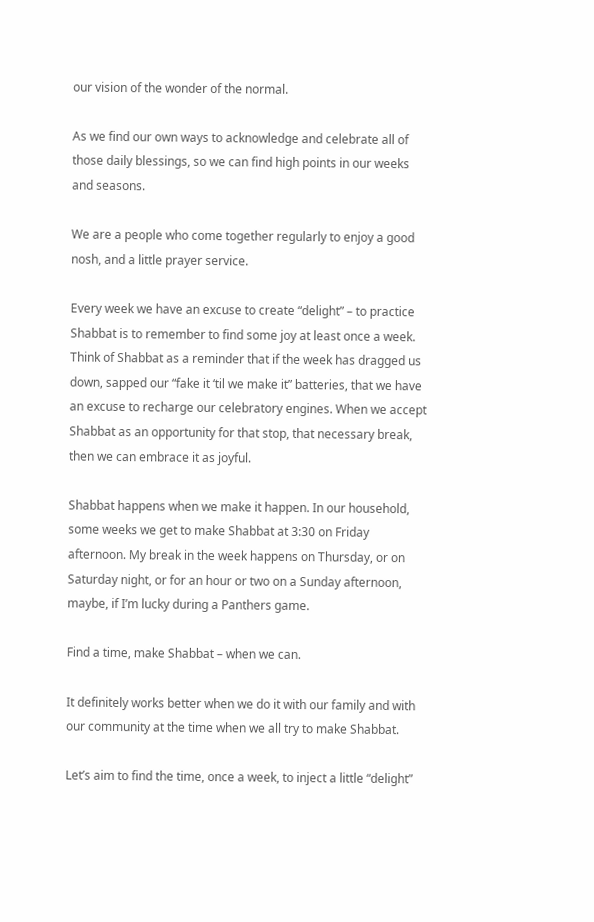our vision of the wonder of the normal.

As we find our own ways to acknowledge and celebrate all of those daily blessings, so we can find high points in our weeks and seasons.

We are a people who come together regularly to enjoy a good nosh, and a little prayer service.

Every week we have an excuse to create “delight” – to practice Shabbat is to remember to find some joy at least once a week. Think of Shabbat as a reminder that if the week has dragged us down, sapped our “fake it ‘til we make it” batteries, that we have an excuse to recharge our celebratory engines. When we accept Shabbat as an opportunity for that stop, that necessary break, then we can embrace it as joyful.

Shabbat happens when we make it happen. In our household, some weeks we get to make Shabbat at 3:30 on Friday afternoon. My break in the week happens on Thursday, or on Saturday night, or for an hour or two on a Sunday afternoon, maybe, if I’m lucky during a Panthers game.

Find a time, make Shabbat – when we can.

It definitely works better when we do it with our family and with our community at the time when we all try to make Shabbat.

Let’s aim to find the time, once a week, to inject a little “delight”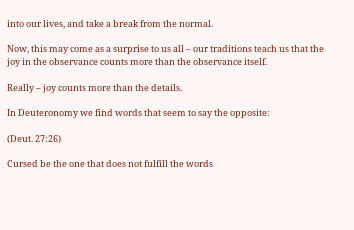into our lives, and take a break from the normal.

Now, this may come as a surprise to us all – our traditions teach us that the joy in the observance counts more than the observance itself.

Really – joy counts more than the details.

In Deuteronomy we find words that seem to say the opposite:

(Deut. 27:26)

Cursed be the one that does not fulfill the words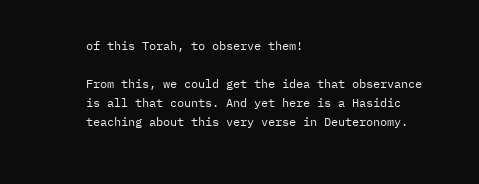of this Torah, to observe them!

From this, we could get the idea that observance is all that counts. And yet here is a Hasidic teaching about this very verse in Deuteronomy.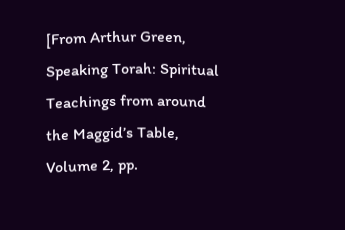[From Arthur Green, Speaking Torah: Spiritual Teachings from around the Maggid’s Table, Volume 2, pp.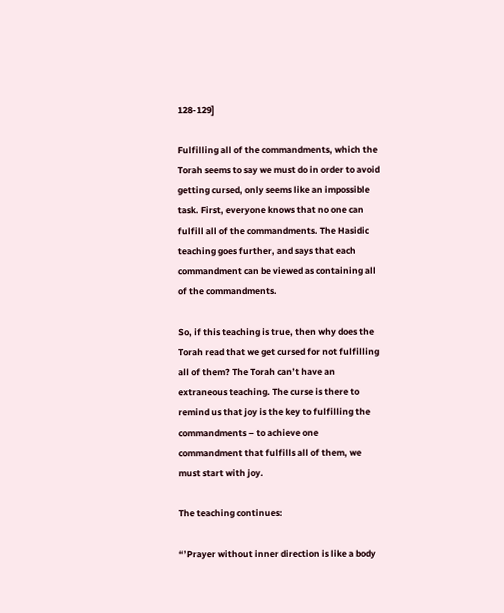128-129]

Fulfilling all of the commandments, which the Torah seems to say we must do in order to avoid getting cursed, only seems like an impossible task. First, everyone knows that no one can fulfill all of the commandments. The Hasidic teaching goes further, and says that each commandment can be viewed as containing all of the commandments.

So, if this teaching is true, then why does the Torah read that we get cursed for not fulfilling all of them? The Torah can’t have an extraneous teaching. The curse is there to remind us that joy is the key to fulfilling the commandments – to achieve one commandment that fulfills all of them, we must start with joy.

The teaching continues:

“’Prayer without inner direction is like a body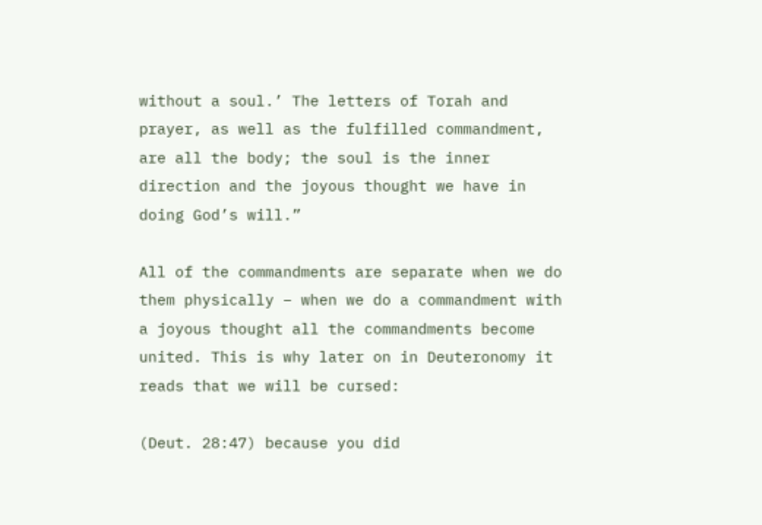without a soul.’ The letters of Torah and prayer, as well as the fulfilled commandment, are all the body; the soul is the inner direction and the joyous thought we have in doing God’s will.”

All of the commandments are separate when we do them physically – when we do a commandment with a joyous thought all the commandments become united. This is why later on in Deuteronomy it reads that we will be cursed:

(Deut. 28:47) because you did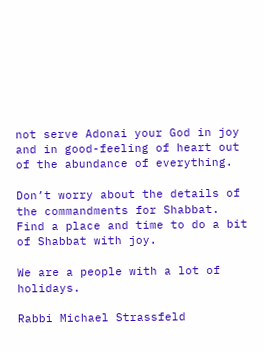not serve Adonai your God in joy and in good-feeling of heart out of the abundance of everything.

Don’t worry about the details of the commandments for Shabbat. Find a place and time to do a bit of Shabbat with joy.

We are a people with a lot of holidays.

Rabbi Michael Strassfeld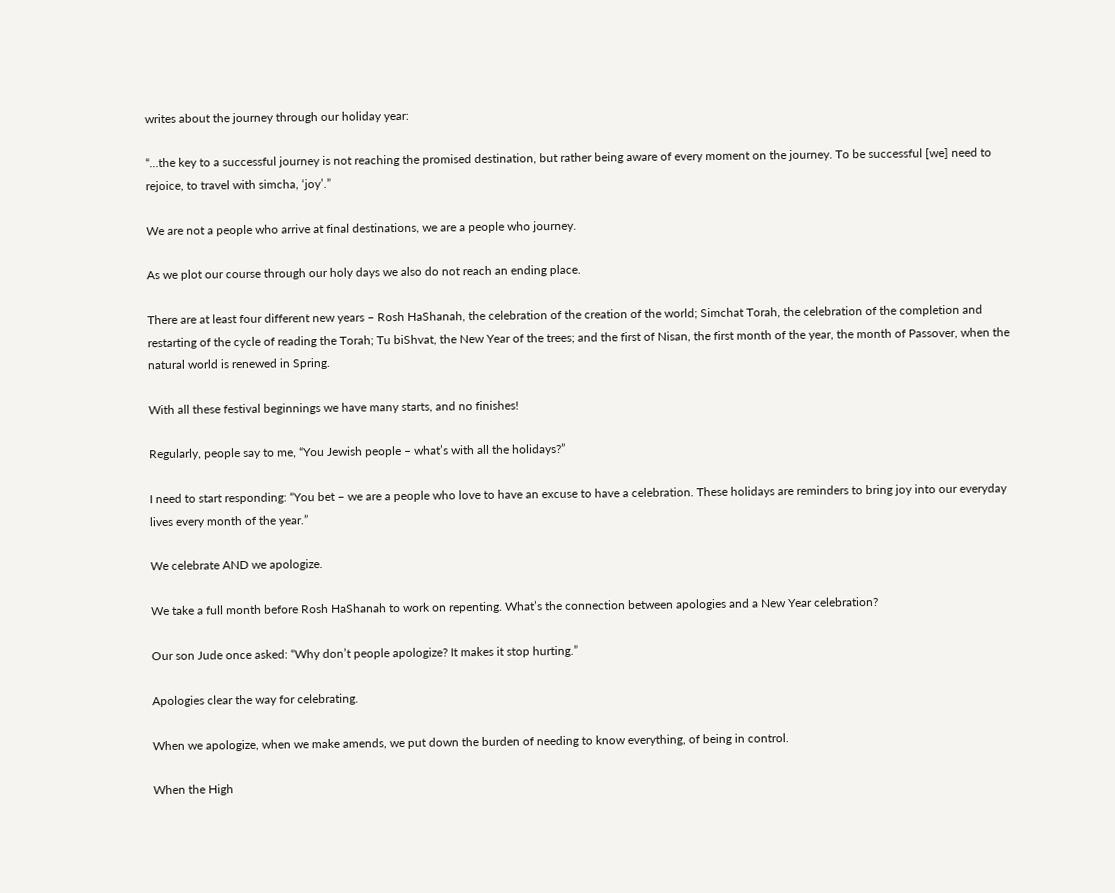writes about the journey through our holiday year:

“…the key to a successful journey is not reaching the promised destination, but rather being aware of every moment on the journey. To be successful [we] need to rejoice, to travel with simcha, ‘joy’.”

We are not a people who arrive at final destinations, we are a people who journey.

As we plot our course through our holy days we also do not reach an ending place.

There are at least four different new years – Rosh HaShanah, the celebration of the creation of the world; Simchat Torah, the celebration of the completion and restarting of the cycle of reading the Torah; Tu biShvat, the New Year of the trees; and the first of Nisan, the first month of the year, the month of Passover, when the natural world is renewed in Spring.

With all these festival beginnings we have many starts, and no finishes!

Regularly, people say to me, “You Jewish people – what’s with all the holidays?”

I need to start responding: “You bet – we are a people who love to have an excuse to have a celebration. These holidays are reminders to bring joy into our everyday lives every month of the year.”

We celebrate AND we apologize.

We take a full month before Rosh HaShanah to work on repenting. What’s the connection between apologies and a New Year celebration?

Our son Jude once asked: “Why don’t people apologize? It makes it stop hurting.”

Apologies clear the way for celebrating.

When we apologize, when we make amends, we put down the burden of needing to know everything, of being in control.

When the High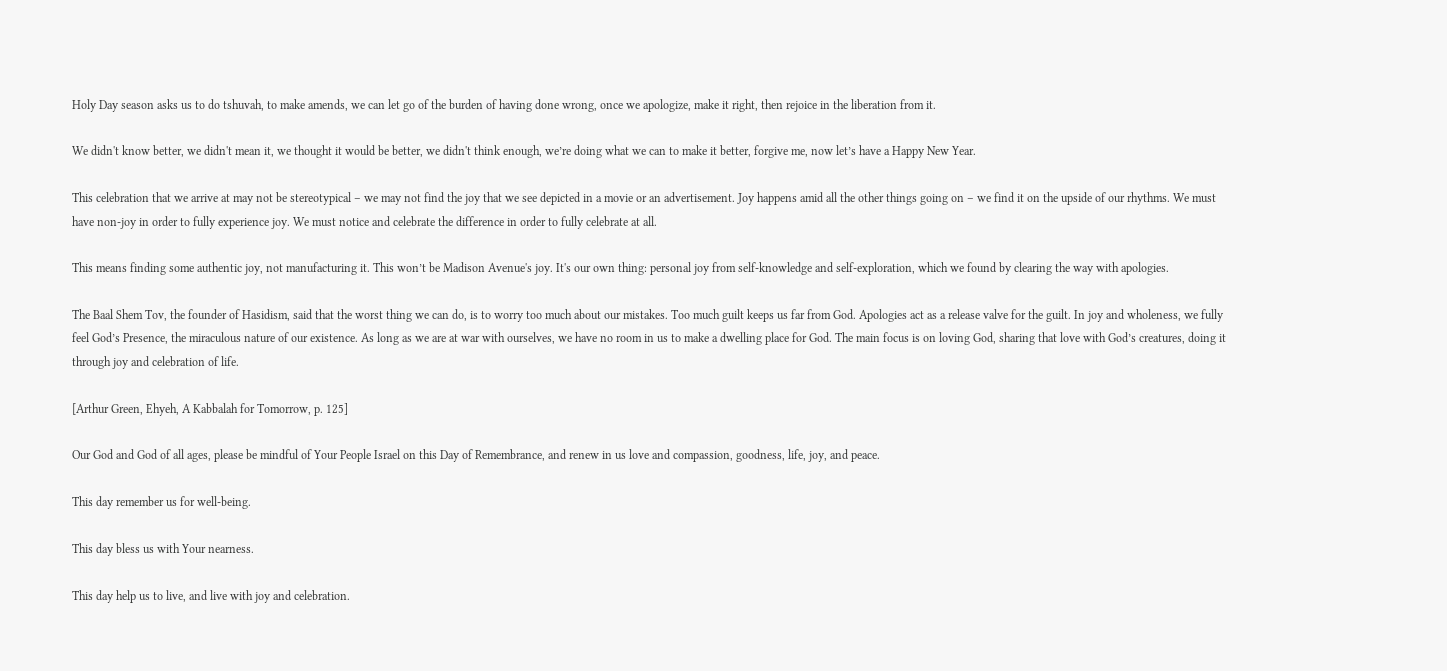Holy Day season asks us to do tshuvah, to make amends, we can let go of the burden of having done wrong, once we apologize, make it right, then rejoice in the liberation from it.

We didn't know better, we didn't mean it, we thought it would be better, we didn't think enough, we’re doing what we can to make it better, forgive me, now let’s have a Happy New Year.

This celebration that we arrive at may not be stereotypical – we may not find the joy that we see depicted in a movie or an advertisement. Joy happens amid all the other things going on – we find it on the upside of our rhythms. We must have non-joy in order to fully experience joy. We must notice and celebrate the difference in order to fully celebrate at all.

This means finding some authentic joy, not manufacturing it. This won’t be Madison Avenue's joy. It's our own thing: personal joy from self-knowledge and self-exploration, which we found by clearing the way with apologies.

The Baal Shem Tov, the founder of Hasidism, said that the worst thing we can do, is to worry too much about our mistakes. Too much guilt keeps us far from God. Apologies act as a release valve for the guilt. In joy and wholeness, we fully feel God’s Presence, the miraculous nature of our existence. As long as we are at war with ourselves, we have no room in us to make a dwelling place for God. The main focus is on loving God, sharing that love with God’s creatures, doing it through joy and celebration of life.

[Arthur Green, Ehyeh, A Kabbalah for Tomorrow, p. 125]

Our God and God of all ages, please be mindful of Your People Israel on this Day of Remembrance, and renew in us love and compassion, goodness, life, joy, and peace.

This day remember us for well-being.

This day bless us with Your nearness.

This day help us to live, and live with joy and celebration.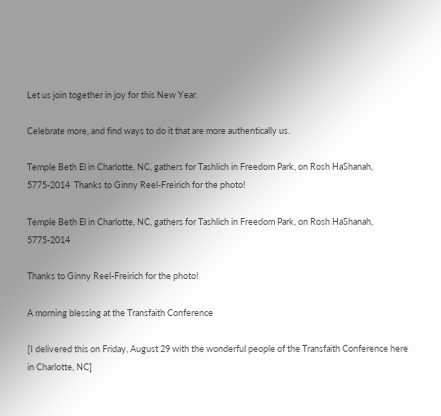Let us join together in joy for this New Year.

Celebrate more, and find ways to do it that are more authentically us.

Temple Beth El in Charlotte, NC, gathers for Tashlich in Freedom Park, on Rosh HaShanah, 5775-2014  Thanks to Ginny Reel-Freirich for the photo!

Temple Beth El in Charlotte, NC, gathers for Tashlich in Freedom Park, on Rosh HaShanah, 5775-2014

Thanks to Ginny Reel-Freirich for the photo!

A morning blessing at the Transfaith Conference

[I delivered this on Friday, August 29 with the wonderful people of the Transfaith Conference here in Charlotte, NC]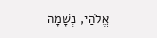אֱלֹהַי, נְשָׁמָה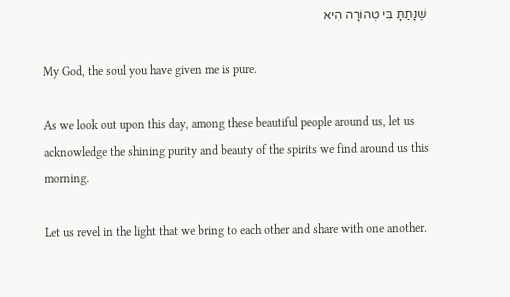שֶׁנָּתַתָּ בִּי טְהוֹרָה הִיא

My God, the soul you have given me is pure.

As we look out upon this day, among these beautiful people around us, let us acknowledge the shining purity and beauty of the spirits we find around us this morning.

Let us revel in the light that we bring to each other and share with one another.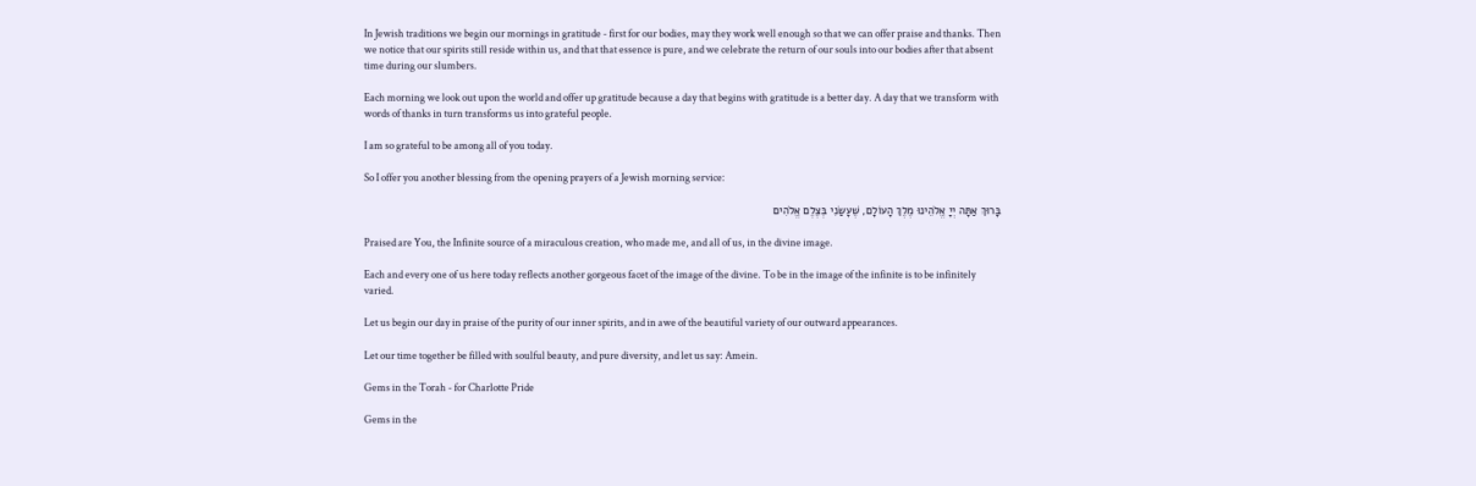In Jewish traditions we begin our mornings in gratitude - first for our bodies, may they work well enough so that we can offer praise and thanks. Then we notice that our spirits still reside within us, and that that essence is pure, and we celebrate the return of our souls into our bodies after that absent time during our slumbers.

Each morning we look out upon the world and offer up gratitude because a day that begins with gratitude is a better day. A day that we transform with words of thanks in turn transforms us into grateful people.

I am so grateful to be among all of you today.

So I offer you another blessing from the opening prayers of a Jewish morning service:

בָּרוּךְ אַתָּה יְיָ אֱלֹהֵינוּ מֶלֶךְ הָעוֹלָם, שֶׁעָשַׂנִי בְּצֶלֶם אֱלֹהִים

Praised are You, the Infinite source of a miraculous creation, who made me, and all of us, in the divine image.

Each and every one of us here today reflects another gorgeous facet of the image of the divine. To be in the image of the infinite is to be infinitely varied.

Let us begin our day in praise of the purity of our inner spirits, and in awe of the beautiful variety of our outward appearances.

Let our time together be filled with soulful beauty, and pure diversity, and let us say: Amein.

Gems in the Torah - for Charlotte Pride

Gems in the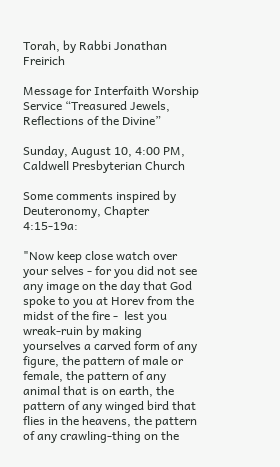Torah, by Rabbi Jonathan Freirich

Message for Interfaith Worship Service “Treasured Jewels, Reflections of the Divine”

Sunday, August 10, 4:00 PM, Caldwell Presbyterian Church

Some comments inspired by Deuteronomy, Chapter 4:15-19a:

"Now keep close watch over your selves - for you did not see any image on the day that God spoke to you at Horev from the midst of the fire -  lest you wreak-ruin by making yourselves a carved form of any figure, the pattern of male or female, the pattern of any animal that is on earth, the pattern of any winged bird that flies in the heavens, the pattern of any crawling-thing on the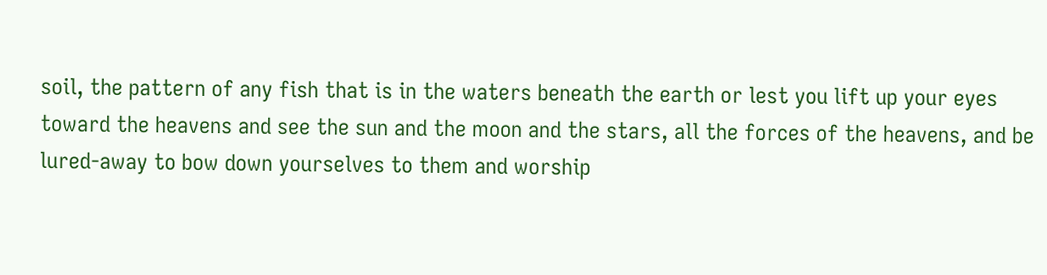soil, the pattern of any fish that is in the waters beneath the earth or lest you lift up your eyes toward the heavens and see the sun and the moon and the stars, all the forces of the heavens, and be lured-away to bow down yourselves to them and worship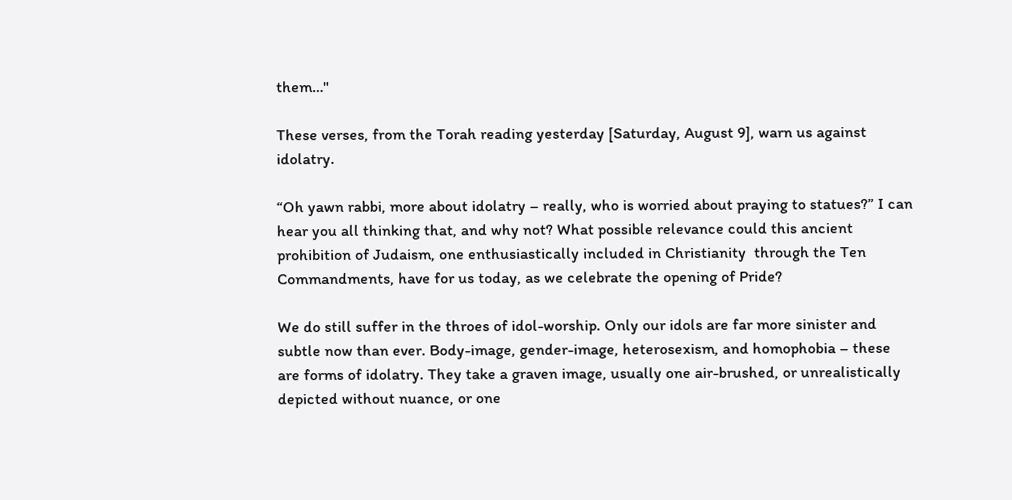them…"

These verses, from the Torah reading yesterday [Saturday, August 9], warn us against idolatry.

“Oh yawn rabbi, more about idolatry – really, who is worried about praying to statues?” I can hear you all thinking that, and why not? What possible relevance could this ancient prohibition of Judaism, one enthusiastically included in Christianity  through the Ten Commandments, have for us today, as we celebrate the opening of Pride?

We do still suffer in the throes of idol-worship. Only our idols are far more sinister and subtle now than ever. Body-image, gender-image, heterosexism, and homophobia – these are forms of idolatry. They take a graven image, usually one air-brushed, or unrealistically depicted without nuance, or one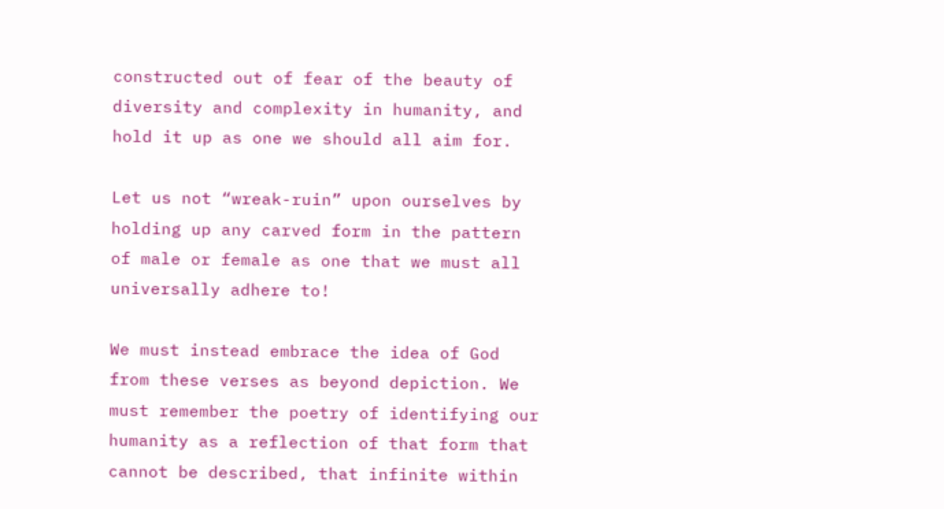constructed out of fear of the beauty of diversity and complexity in humanity, and hold it up as one we should all aim for.

Let us not “wreak-ruin” upon ourselves by holding up any carved form in the pattern of male or female as one that we must all universally adhere to!

We must instead embrace the idea of God from these verses as beyond depiction. We must remember the poetry of identifying our humanity as a reflection of that form that cannot be described, that infinite within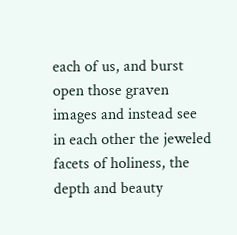each of us, and burst open those graven images and instead see in each other the jeweled facets of holiness, the depth and beauty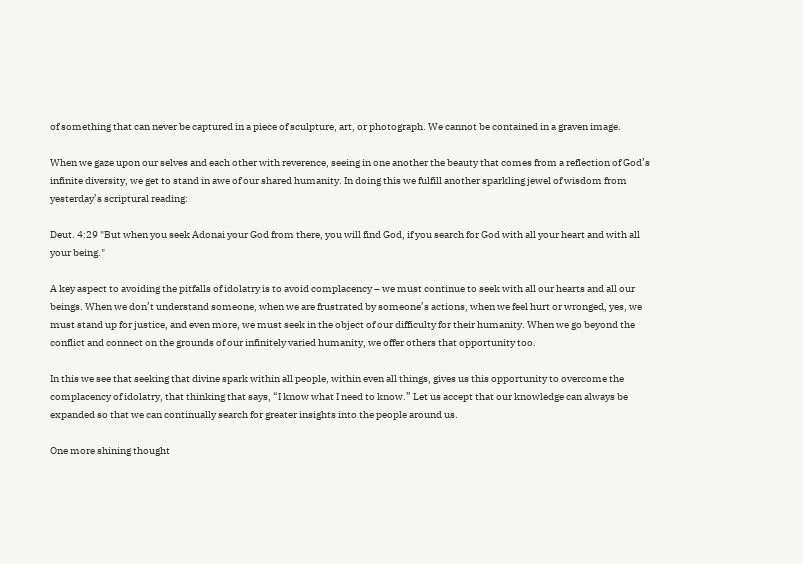of something that can never be captured in a piece of sculpture, art, or photograph. We cannot be contained in a graven image.

When we gaze upon our selves and each other with reverence, seeing in one another the beauty that comes from a reflection of God’s infinite diversity, we get to stand in awe of our shared humanity. In doing this we fulfill another sparkling jewel of wisdom from yesterday’s scriptural reading:

Deut. 4:29 "But when you seek Adonai your God from there, you will find God, if you search for God with all your heart and with all your being."

A key aspect to avoiding the pitfalls of idolatry is to avoid complacency – we must continue to seek with all our hearts and all our beings. When we don’t understand someone, when we are frustrated by someone’s actions, when we feel hurt or wronged, yes, we must stand up for justice, and even more, we must seek in the object of our difficulty for their humanity. When we go beyond the conflict and connect on the grounds of our infinitely varied humanity, we offer others that opportunity too.

In this we see that seeking that divine spark within all people, within even all things, gives us this opportunity to overcome the complacency of idolatry, that thinking that says, “I know what I need to know.” Let us accept that our knowledge can always be expanded so that we can continually search for greater insights into the people around us.

One more shining thought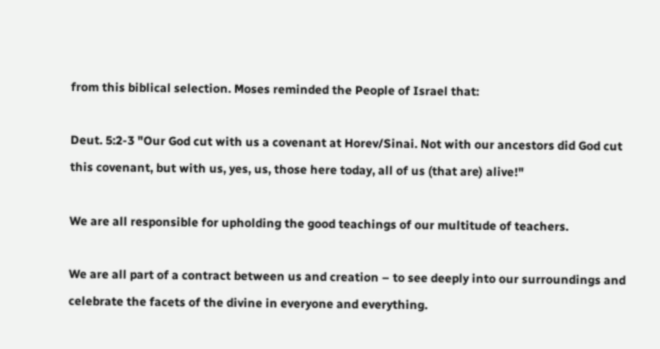from this biblical selection. Moses reminded the People of Israel that:

Deut. 5:2-3 "Our God cut with us a covenant at Horev/Sinai. Not with our ancestors did God cut this covenant, but with us, yes, us, those here today, all of us (that are) alive!"

We are all responsible for upholding the good teachings of our multitude of teachers.

We are all part of a contract between us and creation – to see deeply into our surroundings and celebrate the facets of the divine in everyone and everything.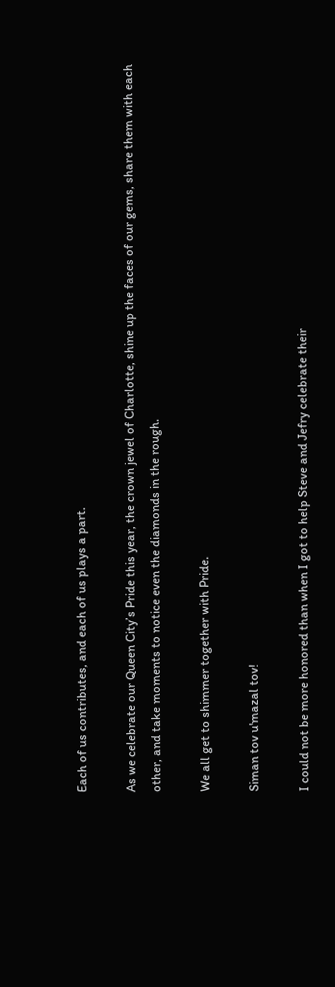Each of us contributes, and each of us plays a part.

As we celebrate our Queen City’s Pride this year, the crown jewel of Charlotte, shine up the faces of our gems, share them with each other, and take moments to notice even the diamonds in the rough.

We all get to shimmer together with Pride.

Siman tov u'mazal tov!

I could not be more honored than when I got to help Steve and Jefry celebrate their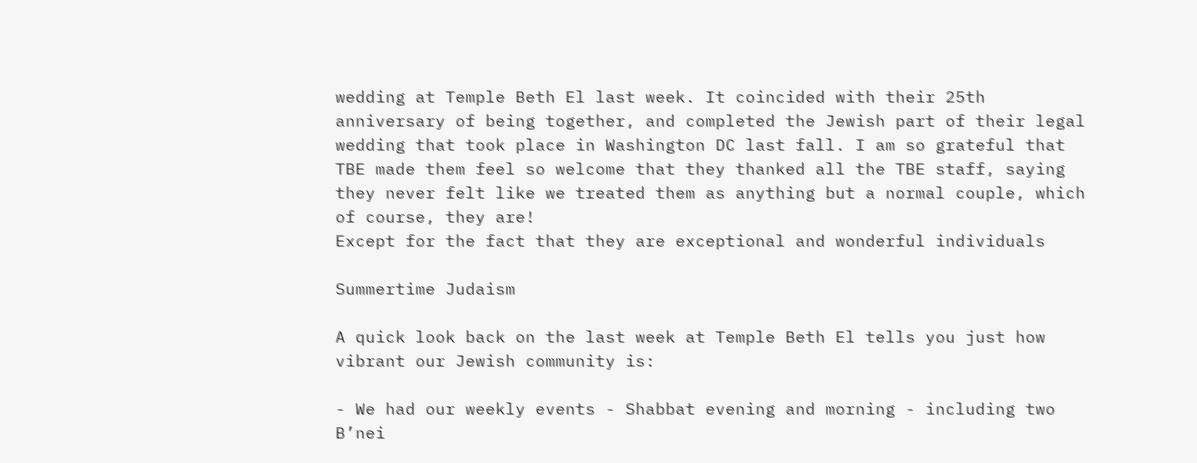wedding at Temple Beth El last week. It coincided with their 25th anniversary of being together, and completed the Jewish part of their legal wedding that took place in Washington DC last fall. I am so grateful that TBE made them feel so welcome that they thanked all the TBE staff, saying they never felt like we treated them as anything but a normal couple, which of course, they are!
Except for the fact that they are exceptional and wonderful individuals

Summertime Judaism

A quick look back on the last week at Temple Beth El tells you just how vibrant our Jewish community is:

- We had our weekly events - Shabbat evening and morning - including two B’nei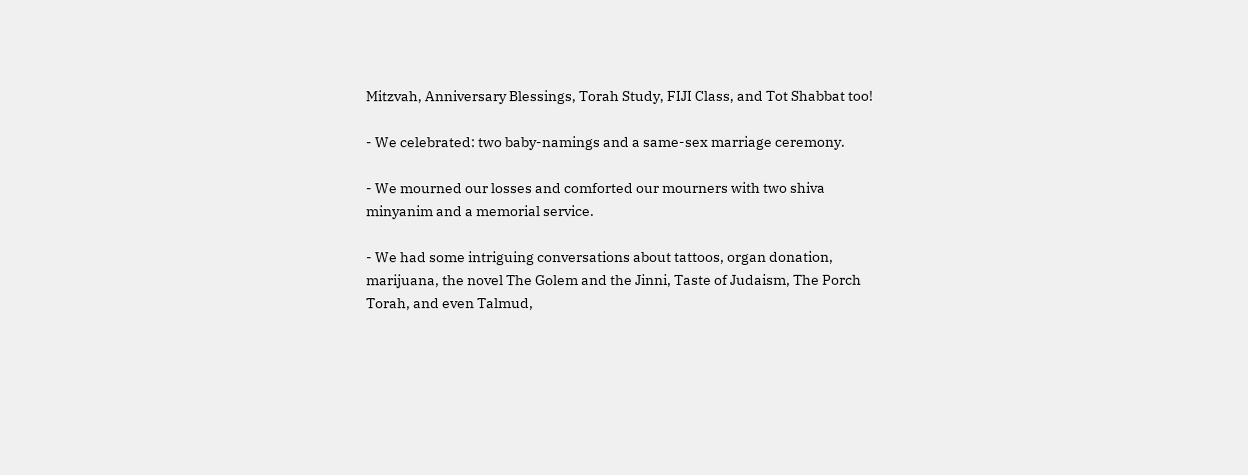Mitzvah, Anniversary Blessings, Torah Study, FIJI Class, and Tot Shabbat too!

- We celebrated: two baby-namings and a same-sex marriage ceremony.

- We mourned our losses and comforted our mourners with two shiva minyanim and a memorial service.

- We had some intriguing conversations about tattoos, organ donation, marijuana, the novel The Golem and the Jinni, Taste of Judaism, The Porch Torah, and even Talmud,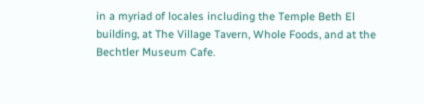in a myriad of locales including the Temple Beth El building, at The Village Tavern, Whole Foods, and at the Bechtler Museum Cafe.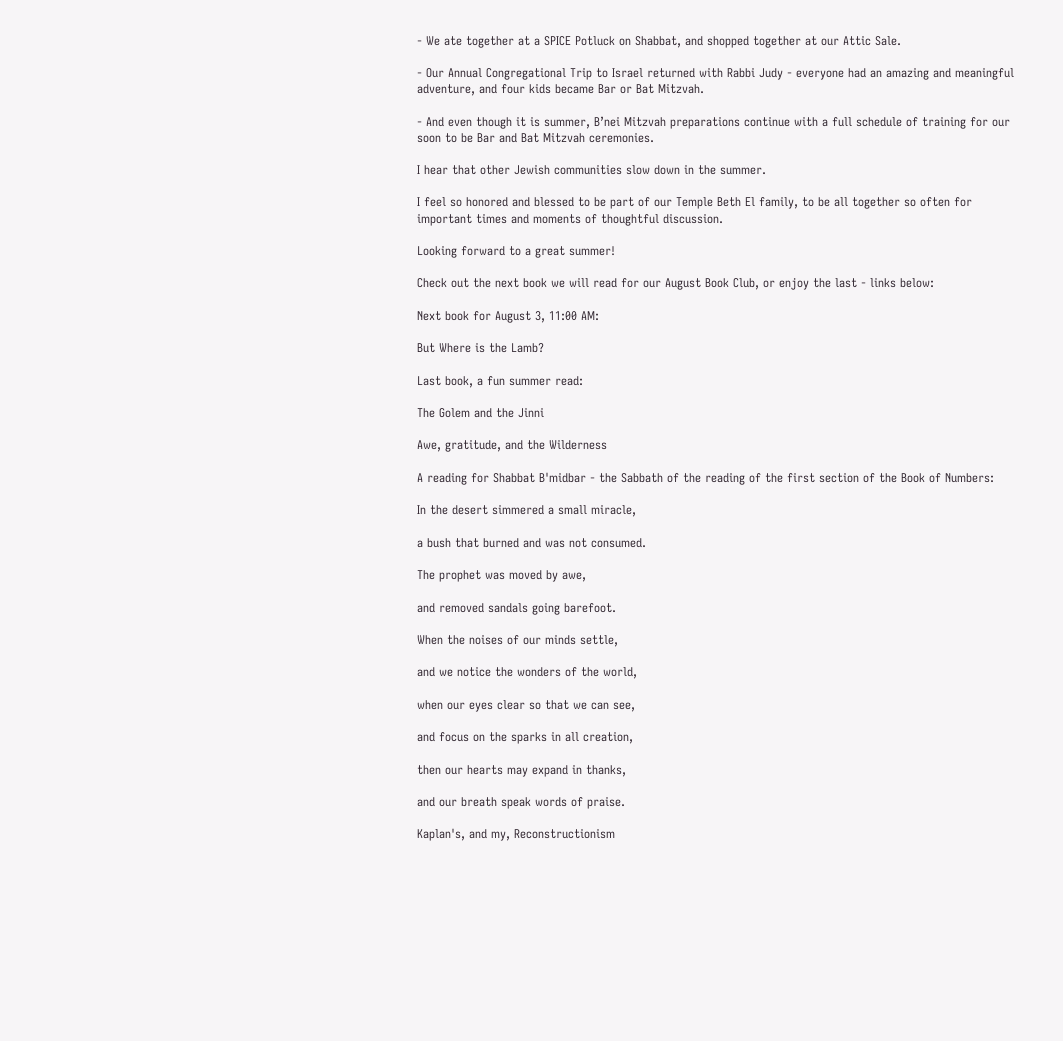- We ate together at a SPICE Potluck on Shabbat, and shopped together at our Attic Sale.

- Our Annual Congregational Trip to Israel returned with Rabbi Judy - everyone had an amazing and meaningful adventure, and four kids became Bar or Bat Mitzvah.

- And even though it is summer, B’nei Mitzvah preparations continue with a full schedule of training for our soon to be Bar and Bat Mitzvah ceremonies.

I hear that other Jewish communities slow down in the summer.

I feel so honored and blessed to be part of our Temple Beth El family, to be all together so often for important times and moments of thoughtful discussion.

Looking forward to a great summer!

Check out the next book we will read for our August Book Club, or enjoy the last - links below:

Next book for August 3, 11:00 AM:

But Where is the Lamb?

Last book, a fun summer read:

The Golem and the Jinni

Awe, gratitude, and the Wilderness

A reading for Shabbat B'midbar - the Sabbath of the reading of the first section of the Book of Numbers:

In the desert simmered a small miracle,

a bush that burned and was not consumed.

The prophet was moved by awe,

and removed sandals going barefoot.

When the noises of our minds settle,

and we notice the wonders of the world,

when our eyes clear so that we can see,

and focus on the sparks in all creation,

then our hearts may expand in thanks,

and our breath speak words of praise.

Kaplan's, and my, Reconstructionism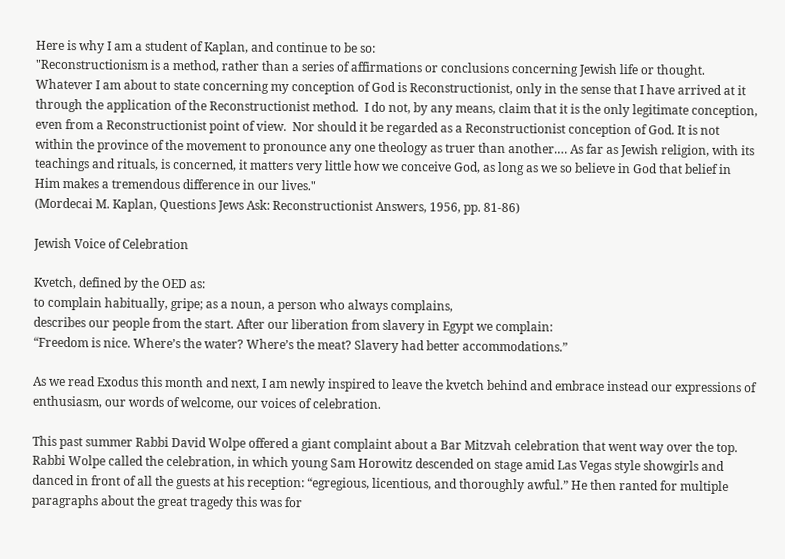Here is why I am a student of Kaplan, and continue to be so:
"Reconstructionism is a method, rather than a series of affirmations or conclusions concerning Jewish life or thought. Whatever I am about to state concerning my conception of God is Reconstructionist, only in the sense that I have arrived at it through the application of the Reconstructionist method.  I do not, by any means, claim that it is the only legitimate conception, even from a Reconstructionist point of view.  Nor should it be regarded as a Reconstructionist conception of God. It is not within the province of the movement to pronounce any one theology as truer than another.… As far as Jewish religion, with its teachings and rituals, is concerned, it matters very little how we conceive God, as long as we so believe in God that belief in Him makes a tremendous difference in our lives."
(Mordecai M. Kaplan, Questions Jews Ask: Reconstructionist Answers, 1956, pp. 81-86)

Jewish Voice of Celebration

Kvetch, defined by the OED as:
to complain habitually, gripe; as a noun, a person who always complains,
describes our people from the start. After our liberation from slavery in Egypt we complain:
“Freedom is nice. Where’s the water? Where’s the meat? Slavery had better accommodations.”

As we read Exodus this month and next, I am newly inspired to leave the kvetch behind and embrace instead our expressions of enthusiasm, our words of welcome, our voices of celebration.

This past summer Rabbi David Wolpe offered a giant complaint about a Bar Mitzvah celebration that went way over the top. Rabbi Wolpe called the celebration, in which young Sam Horowitz descended on stage amid Las Vegas style showgirls and danced in front of all the guests at his reception: “egregious, licentious, and thoroughly awful.” He then ranted for multiple paragraphs about the great tragedy this was for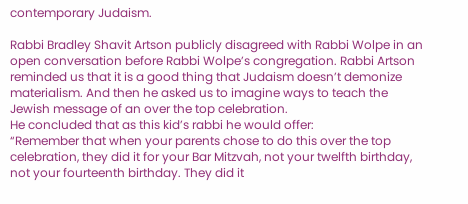contemporary Judaism.

Rabbi Bradley Shavit Artson publicly disagreed with Rabbi Wolpe in an open conversation before Rabbi Wolpe’s congregation. Rabbi Artson reminded us that it is a good thing that Judaism doesn’t demonize materialism. And then he asked us to imagine ways to teach the Jewish message of an over the top celebration.
He concluded that as this kid’s rabbi he would offer:
“Remember that when your parents chose to do this over the top celebration, they did it for your Bar Mitzvah, not your twelfth birthday, not your fourteenth birthday. They did it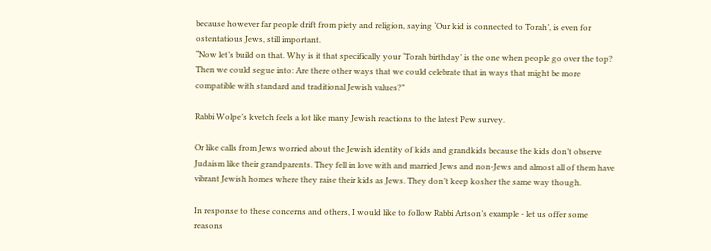because however far people drift from piety and religion, saying ‘Our kid is connected to Torah’, is even for ostentatious Jews, still important.
“Now let’s build on that. Why is it that specifically your ‘Torah birthday’ is the one when people go over the top? Then we could segue into: Are there other ways that we could celebrate that in ways that might be more compatible with standard and traditional Jewish values?”

Rabbi Wolpe’s kvetch feels a lot like many Jewish reactions to the latest Pew survey.

Or like calls from Jews worried about the Jewish identity of kids and grandkids because the kids don’t observe Judaism like their grandparents. They fell in love with and married Jews and non-Jews and almost all of them have vibrant Jewish homes where they raise their kids as Jews. They don’t keep kosher the same way though.

In response to these concerns and others, I would like to follow Rabbi Artson’s example - let us offer some reasons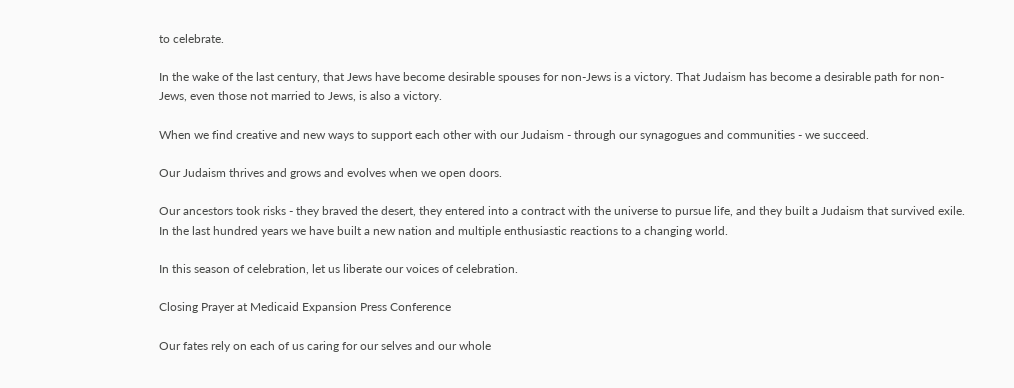to celebrate.

In the wake of the last century, that Jews have become desirable spouses for non-Jews is a victory. That Judaism has become a desirable path for non-Jews, even those not married to Jews, is also a victory.

When we find creative and new ways to support each other with our Judaism - through our synagogues and communities - we succeed.

Our Judaism thrives and grows and evolves when we open doors.

Our ancestors took risks - they braved the desert, they entered into a contract with the universe to pursue life, and they built a Judaism that survived exile. In the last hundred years we have built a new nation and multiple enthusiastic reactions to a changing world.

In this season of celebration, let us liberate our voices of celebration.

Closing Prayer at Medicaid Expansion Press Conference

Our fates rely on each of us caring for our selves and our whole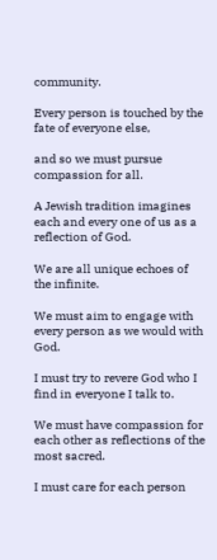community.

Every person is touched by the fate of everyone else,

and so we must pursue compassion for all.

A Jewish tradition imagines each and every one of us as a reflection of God.

We are all unique echoes of the infinite.

We must aim to engage with every person as we would with God.

I must try to revere God who I find in everyone I talk to.

We must have compassion for each other as reflections of the most sacred.

I must care for each person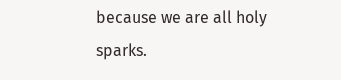because we are all holy sparks.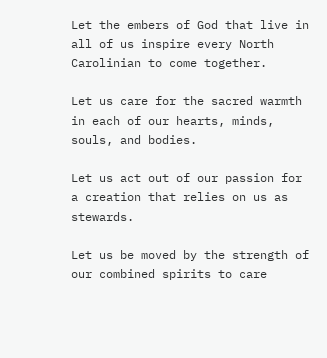Let the embers of God that live in all of us inspire every North Carolinian to come together.

Let us care for the sacred warmth in each of our hearts, minds, souls, and bodies.

Let us act out of our passion for a creation that relies on us as stewards.

Let us be moved by the strength of our combined spirits to care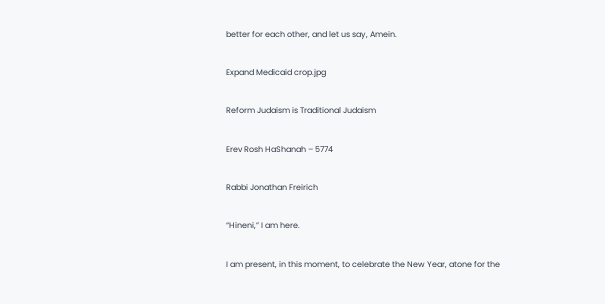better for each other, and let us say, Amein.

Expand Medicaid crop.jpg

Reform Judaism is Traditional Judaism

Erev Rosh HaShanah – 5774

Rabbi Jonathan Freirich

“Hineni,” I am here.

I am present, in this moment, to celebrate the New Year, atone for the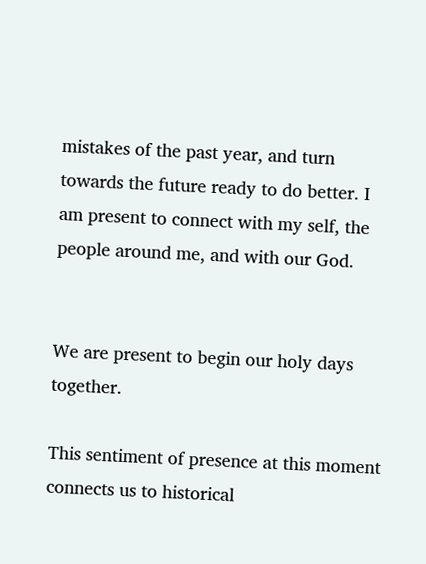mistakes of the past year, and turn towards the future ready to do better. I am present to connect with my self, the people around me, and with our God.


We are present to begin our holy days together.

This sentiment of presence at this moment connects us to historical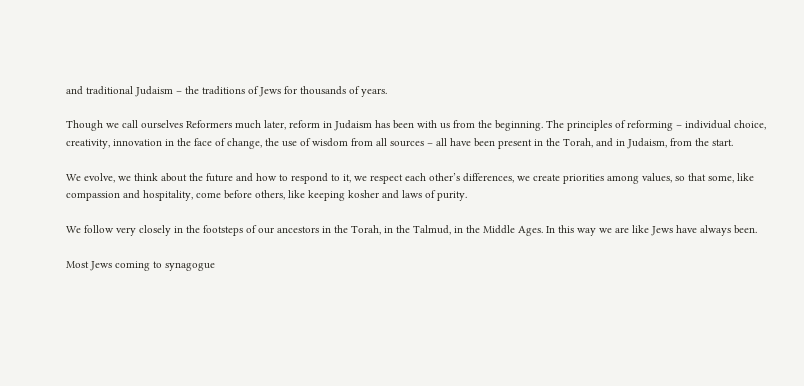and traditional Judaism – the traditions of Jews for thousands of years.

Though we call ourselves Reformers much later, reform in Judaism has been with us from the beginning. The principles of reforming – individual choice, creativity, innovation in the face of change, the use of wisdom from all sources – all have been present in the Torah, and in Judaism, from the start.

We evolve, we think about the future and how to respond to it, we respect each other’s differences, we create priorities among values, so that some, like compassion and hospitality, come before others, like keeping kosher and laws of purity.

We follow very closely in the footsteps of our ancestors in the Torah, in the Talmud, in the Middle Ages. In this way we are like Jews have always been.

Most Jews coming to synagogue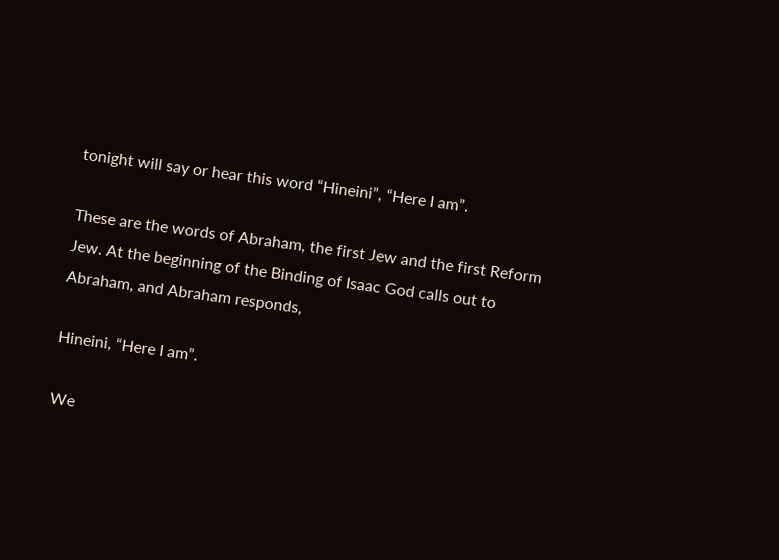tonight will say or hear this word “Hineini”, “Here I am”.

These are the words of Abraham, the first Jew and the first Reform Jew. At the beginning of the Binding of Isaac God calls out to Abraham, and Abraham responds,

Hineini, “Here I am”.

We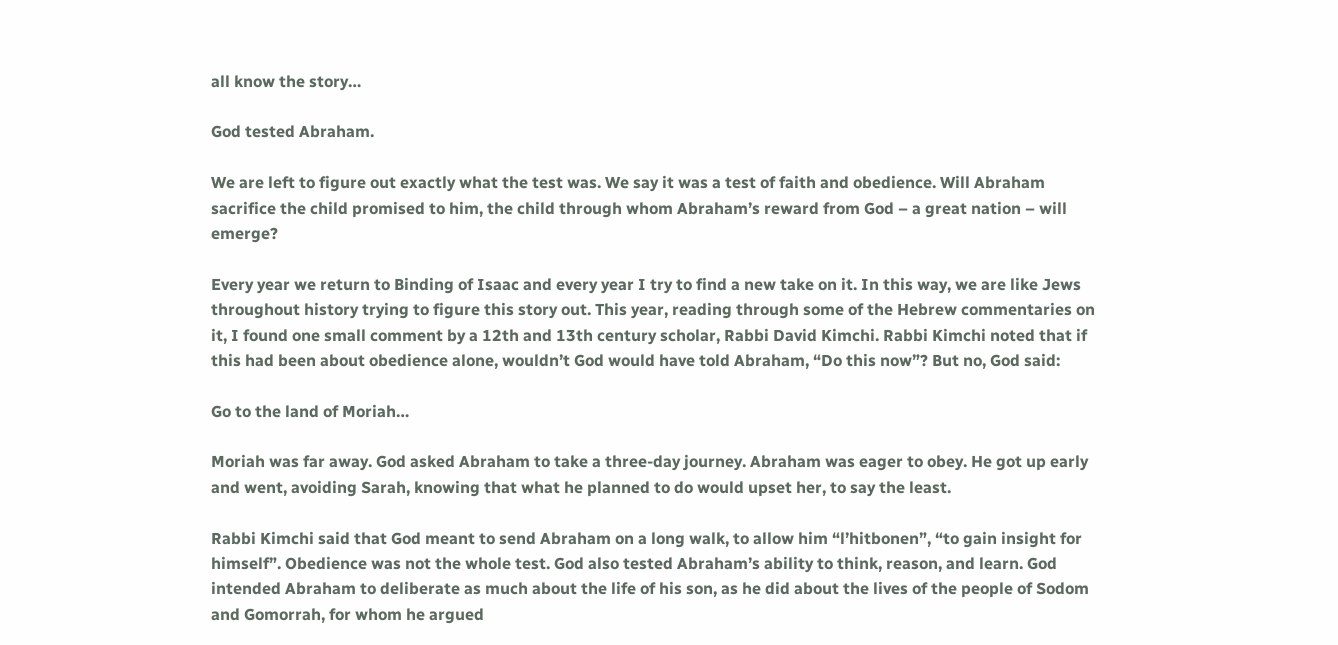all know the story…

God tested Abraham.

We are left to figure out exactly what the test was. We say it was a test of faith and obedience. Will Abraham sacrifice the child promised to him, the child through whom Abraham’s reward from God – a great nation – will emerge?

Every year we return to Binding of Isaac and every year I try to find a new take on it. In this way, we are like Jews throughout history trying to figure this story out. This year, reading through some of the Hebrew commentaries on it, I found one small comment by a 12th and 13th century scholar, Rabbi David Kimchi. Rabbi Kimchi noted that if this had been about obedience alone, wouldn’t God would have told Abraham, “Do this now”? But no, God said:

Go to the land of Moriah…

Moriah was far away. God asked Abraham to take a three-day journey. Abraham was eager to obey. He got up early and went, avoiding Sarah, knowing that what he planned to do would upset her, to say the least.

Rabbi Kimchi said that God meant to send Abraham on a long walk, to allow him “l’hitbonen”, “to gain insight for himself”. Obedience was not the whole test. God also tested Abraham’s ability to think, reason, and learn. God intended Abraham to deliberate as much about the life of his son, as he did about the lives of the people of Sodom and Gomorrah, for whom he argued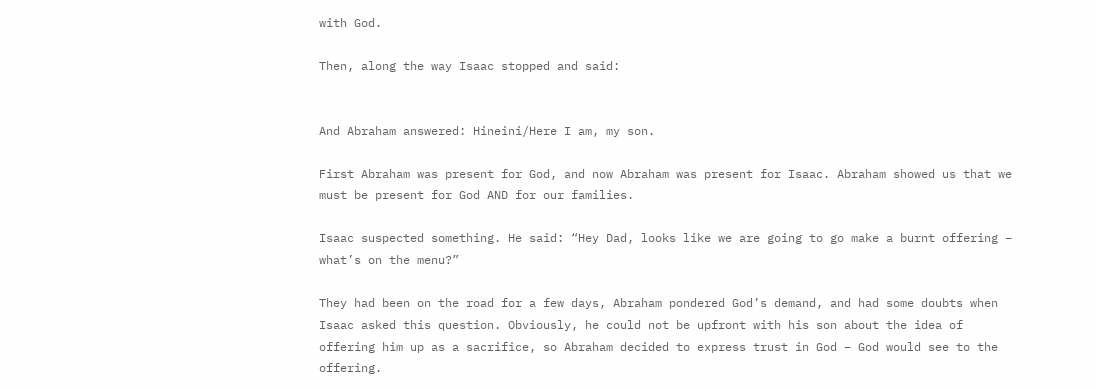with God.

Then, along the way Isaac stopped and said:


And Abraham answered: Hineini/Here I am, my son.

First Abraham was present for God, and now Abraham was present for Isaac. Abraham showed us that we must be present for God AND for our families.

Isaac suspected something. He said: “Hey Dad, looks like we are going to go make a burnt offering – what’s on the menu?”

They had been on the road for a few days, Abraham pondered God’s demand, and had some doubts when Isaac asked this question. Obviously, he could not be upfront with his son about the idea of offering him up as a sacrifice, so Abraham decided to express trust in God – God would see to the offering.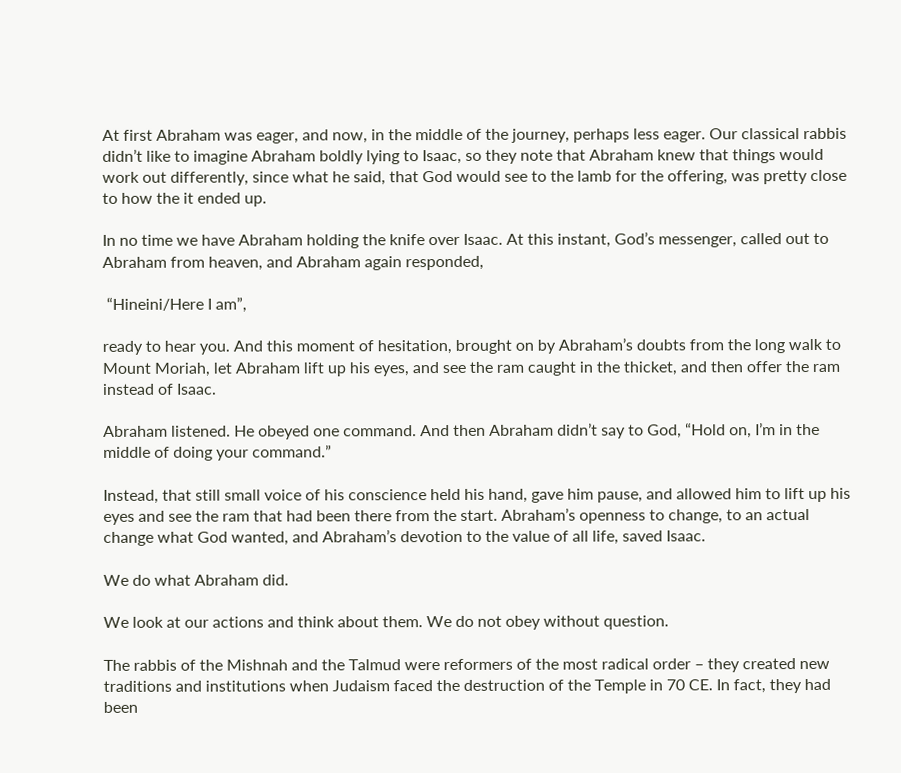At first Abraham was eager, and now, in the middle of the journey, perhaps less eager. Our classical rabbis didn’t like to imagine Abraham boldly lying to Isaac, so they note that Abraham knew that things would work out differently, since what he said, that God would see to the lamb for the offering, was pretty close to how the it ended up.

In no time we have Abraham holding the knife over Isaac. At this instant, God’s messenger, called out to Abraham from heaven, and Abraham again responded,

 “Hineini/Here I am”,

ready to hear you. And this moment of hesitation, brought on by Abraham’s doubts from the long walk to Mount Moriah, let Abraham lift up his eyes, and see the ram caught in the thicket, and then offer the ram instead of Isaac.

Abraham listened. He obeyed one command. And then Abraham didn’t say to God, “Hold on, I’m in the middle of doing your command.”

Instead, that still small voice of his conscience held his hand, gave him pause, and allowed him to lift up his eyes and see the ram that had been there from the start. Abraham’s openness to change, to an actual change what God wanted, and Abraham’s devotion to the value of all life, saved Isaac.

We do what Abraham did.

We look at our actions and think about them. We do not obey without question.

The rabbis of the Mishnah and the Talmud were reformers of the most radical order – they created new traditions and institutions when Judaism faced the destruction of the Temple in 70 CE. In fact, they had been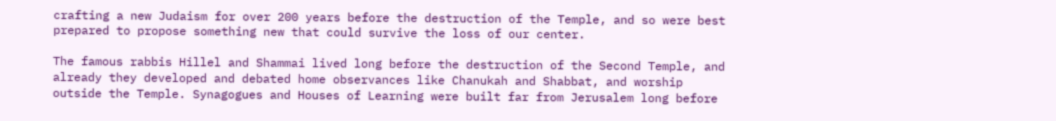crafting a new Judaism for over 200 years before the destruction of the Temple, and so were best prepared to propose something new that could survive the loss of our center.

The famous rabbis Hillel and Shammai lived long before the destruction of the Second Temple, and already they developed and debated home observances like Chanukah and Shabbat, and worship outside the Temple. Synagogues and Houses of Learning were built far from Jerusalem long before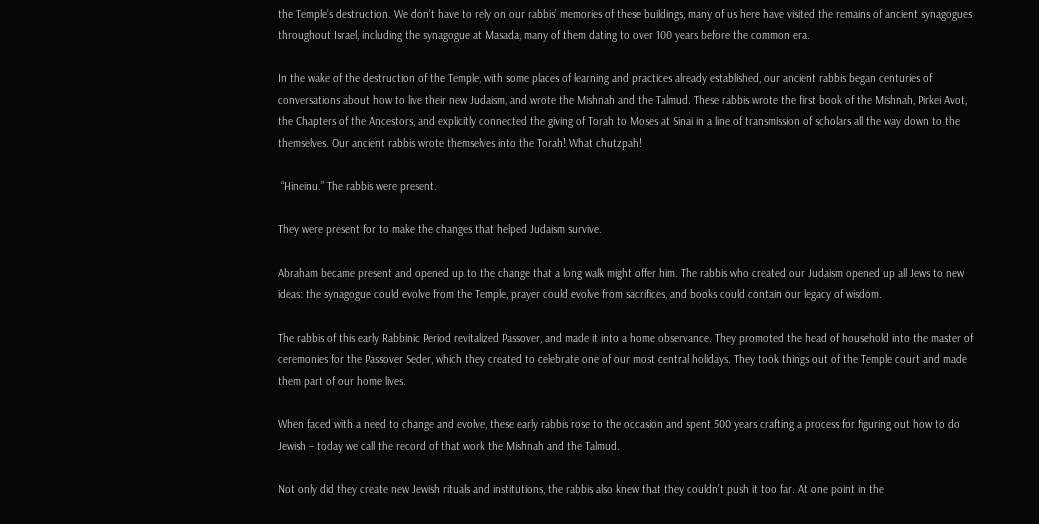the Temple’s destruction. We don’t have to rely on our rabbis’ memories of these buildings, many of us here have visited the remains of ancient synagogues throughout Israel, including the synagogue at Masada, many of them dating to over 100 years before the common era.

In the wake of the destruction of the Temple, with some places of learning and practices already established, our ancient rabbis began centuries of conversations about how to live their new Judaism, and wrote the Mishnah and the Talmud. These rabbis wrote the first book of the Mishnah, Pirkei Avot, the Chapters of the Ancestors, and explicitly connected the giving of Torah to Moses at Sinai in a line of transmission of scholars all the way down to the themselves. Our ancient rabbis wrote themselves into the Torah! What chutzpah!

 “Hineinu.” The rabbis were present.

They were present for to make the changes that helped Judaism survive.

Abraham became present and opened up to the change that a long walk might offer him. The rabbis who created our Judaism opened up all Jews to new ideas: the synagogue could evolve from the Temple, prayer could evolve from sacrifices, and books could contain our legacy of wisdom.

The rabbis of this early Rabbinic Period revitalized Passover, and made it into a home observance. They promoted the head of household into the master of ceremonies for the Passover Seder, which they created to celebrate one of our most central holidays. They took things out of the Temple court and made them part of our home lives.

When faced with a need to change and evolve, these early rabbis rose to the occasion and spent 500 years crafting a process for figuring out how to do Jewish – today we call the record of that work the Mishnah and the Talmud.

Not only did they create new Jewish rituals and institutions, the rabbis also knew that they couldn’t push it too far. At one point in the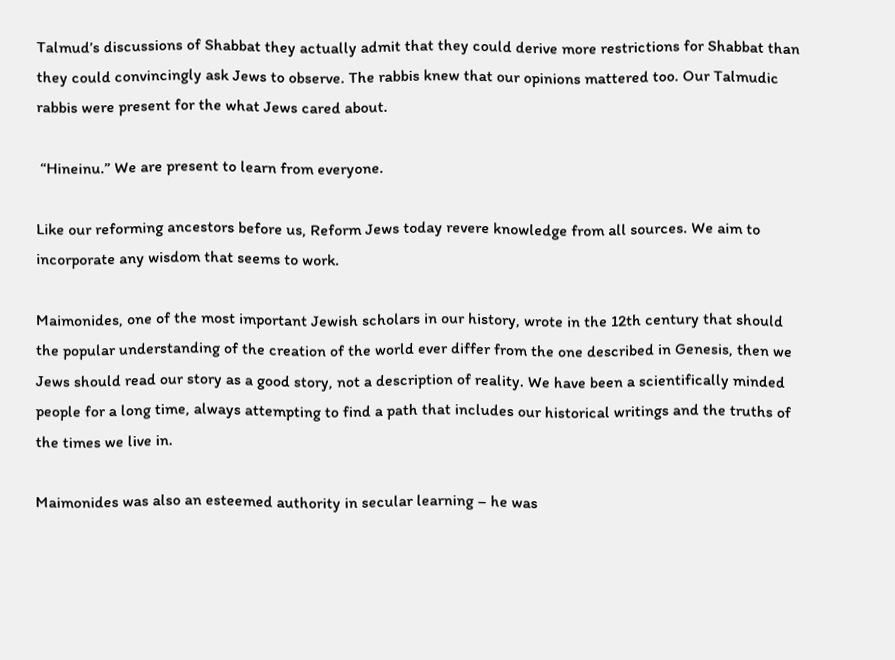Talmud’s discussions of Shabbat they actually admit that they could derive more restrictions for Shabbat than they could convincingly ask Jews to observe. The rabbis knew that our opinions mattered too. Our Talmudic rabbis were present for the what Jews cared about.

 “Hineinu.” We are present to learn from everyone.

Like our reforming ancestors before us, Reform Jews today revere knowledge from all sources. We aim to incorporate any wisdom that seems to work.

Maimonides, one of the most important Jewish scholars in our history, wrote in the 12th century that should the popular understanding of the creation of the world ever differ from the one described in Genesis, then we Jews should read our story as a good story, not a description of reality. We have been a scientifically minded people for a long time, always attempting to find a path that includes our historical writings and the truths of the times we live in.

Maimonides was also an esteemed authority in secular learning – he was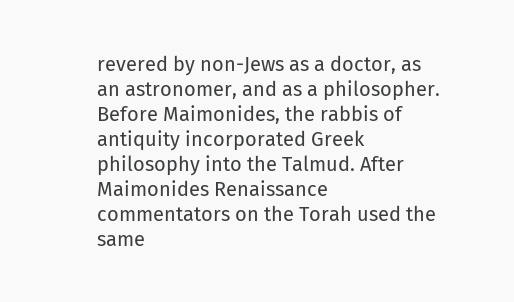revered by non-Jews as a doctor, as an astronomer, and as a philosopher. Before Maimonides, the rabbis of antiquity incorporated Greek philosophy into the Talmud. After Maimonides Renaissance commentators on the Torah used the same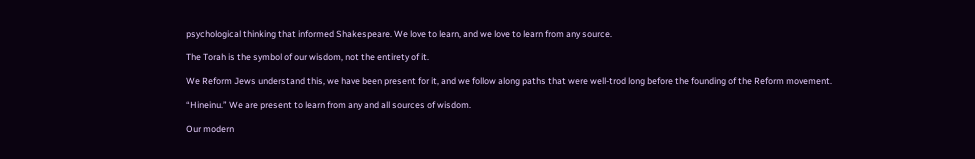psychological thinking that informed Shakespeare. We love to learn, and we love to learn from any source.

The Torah is the symbol of our wisdom, not the entirety of it.

We Reform Jews understand this, we have been present for it, and we follow along paths that were well-trod long before the founding of the Reform movement.

“Hineinu.” We are present to learn from any and all sources of wisdom.

Our modern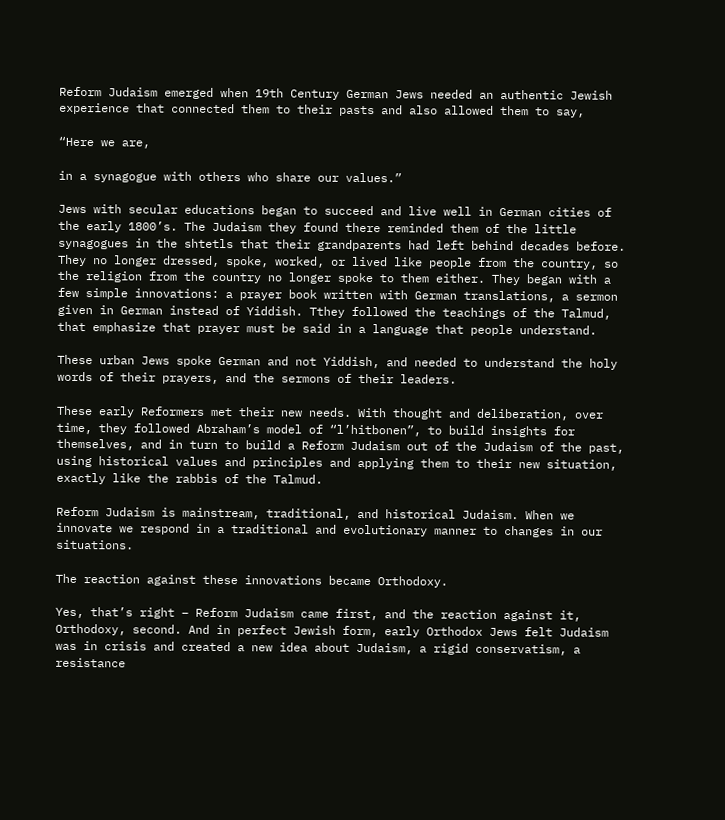Reform Judaism emerged when 19th Century German Jews needed an authentic Jewish experience that connected them to their pasts and also allowed them to say,

“Here we are,

in a synagogue with others who share our values.”

Jews with secular educations began to succeed and live well in German cities of the early 1800’s. The Judaism they found there reminded them of the little synagogues in the shtetls that their grandparents had left behind decades before. They no longer dressed, spoke, worked, or lived like people from the country, so the religion from the country no longer spoke to them either. They began with a few simple innovations: a prayer book written with German translations, a sermon given in German instead of Yiddish. Tthey followed the teachings of the Talmud, that emphasize that prayer must be said in a language that people understand.

These urban Jews spoke German and not Yiddish, and needed to understand the holy words of their prayers, and the sermons of their leaders.

These early Reformers met their new needs. With thought and deliberation, over time, they followed Abraham’s model of “l’hitbonen”, to build insights for themselves, and in turn to build a Reform Judaism out of the Judaism of the past, using historical values and principles and applying them to their new situation, exactly like the rabbis of the Talmud.

Reform Judaism is mainstream, traditional, and historical Judaism. When we innovate we respond in a traditional and evolutionary manner to changes in our situations.

The reaction against these innovations became Orthodoxy.

Yes, that’s right – Reform Judaism came first, and the reaction against it, Orthodoxy, second. And in perfect Jewish form, early Orthodox Jews felt Judaism was in crisis and created a new idea about Judaism, a rigid conservatism, a resistance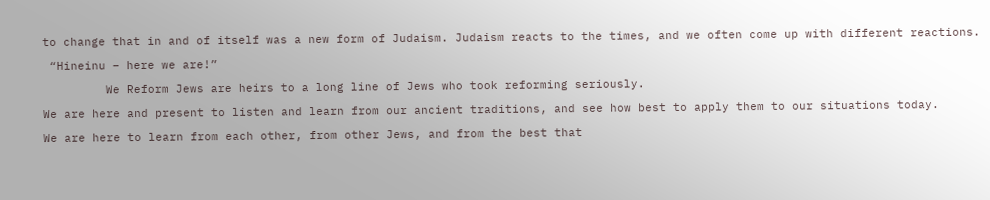to change that in and of itself was a new form of Judaism. Judaism reacts to the times, and we often come up with different reactions.

 “Hineinu – here we are!”

         We Reform Jews are heirs to a long line of Jews who took reforming seriously.

We are here and present to listen and learn from our ancient traditions, and see how best to apply them to our situations today.

We are here to learn from each other, from other Jews, and from the best that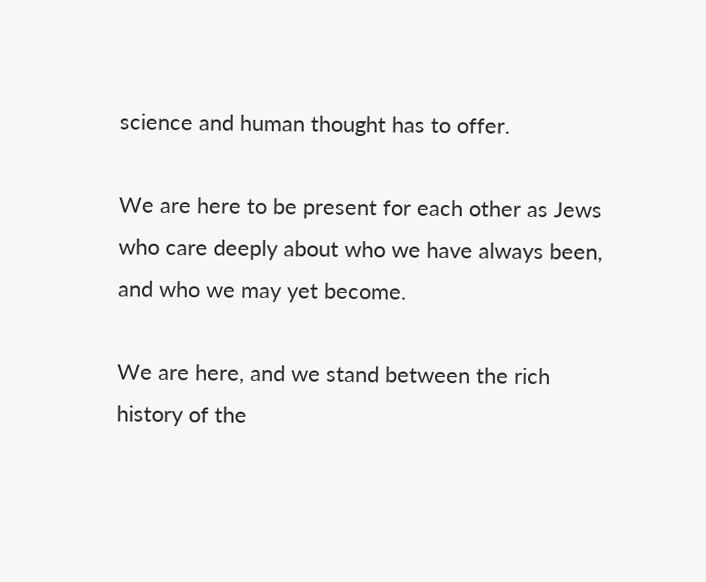science and human thought has to offer.

We are here to be present for each other as Jews who care deeply about who we have always been, and who we may yet become.

We are here, and we stand between the rich history of the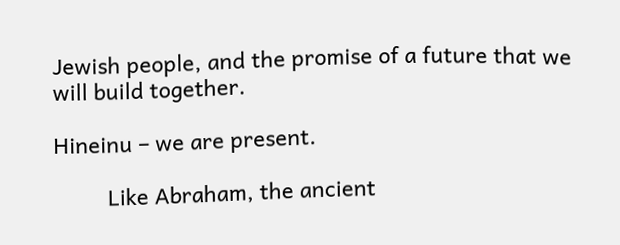Jewish people, and the promise of a future that we will build together.

Hineinu – we are present.

         Like Abraham, the ancient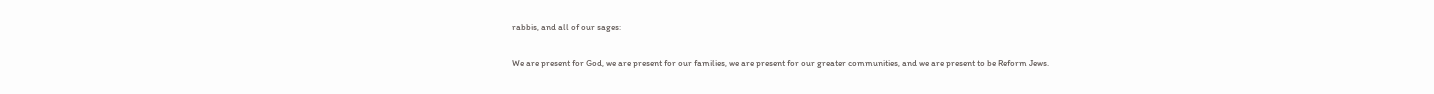rabbis, and all of our sages:

We are present for God, we are present for our families, we are present for our greater communities, and we are present to be Reform Jews.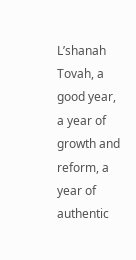L’shanah Tovah, a good year, a year of growth and reform, a year of authentic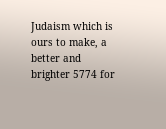Judaism which is ours to make, a better and brighter 5774 for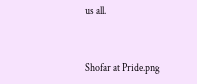us all.


Shofar at Pride.png